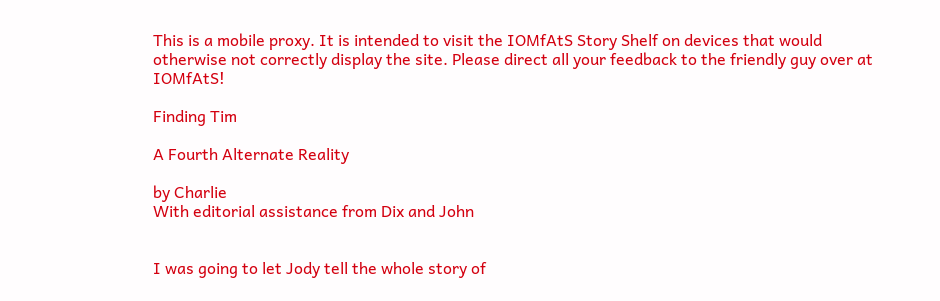This is a mobile proxy. It is intended to visit the IOMfAtS Story Shelf on devices that would otherwise not correctly display the site. Please direct all your feedback to the friendly guy over at IOMfAtS!

Finding Tim

A Fourth Alternate Reality

by Charlie
With editorial assistance from Dix and John


I was going to let Jody tell the whole story of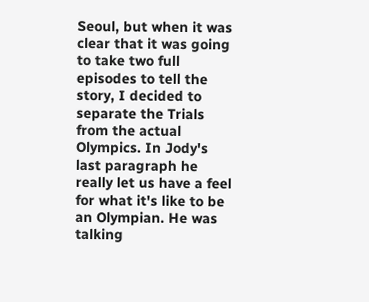Seoul, but when it was clear that it was going to take two full episodes to tell the story, I decided to separate the Trials from the actual Olympics. In Jody's last paragraph he really let us have a feel for what it's like to be an Olympian. He was talking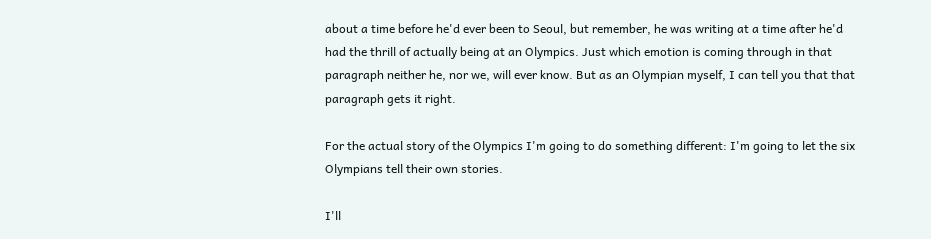about a time before he'd ever been to Seoul, but remember, he was writing at a time after he'd had the thrill of actually being at an Olympics. Just which emotion is coming through in that paragraph neither he, nor we, will ever know. But as an Olympian myself, I can tell you that that paragraph gets it right.

For the actual story of the Olympics I'm going to do something different: I'm going to let the six Olympians tell their own stories.

I'll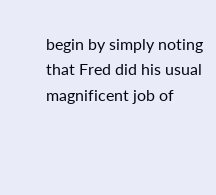begin by simply noting that Fred did his usual magnificent job of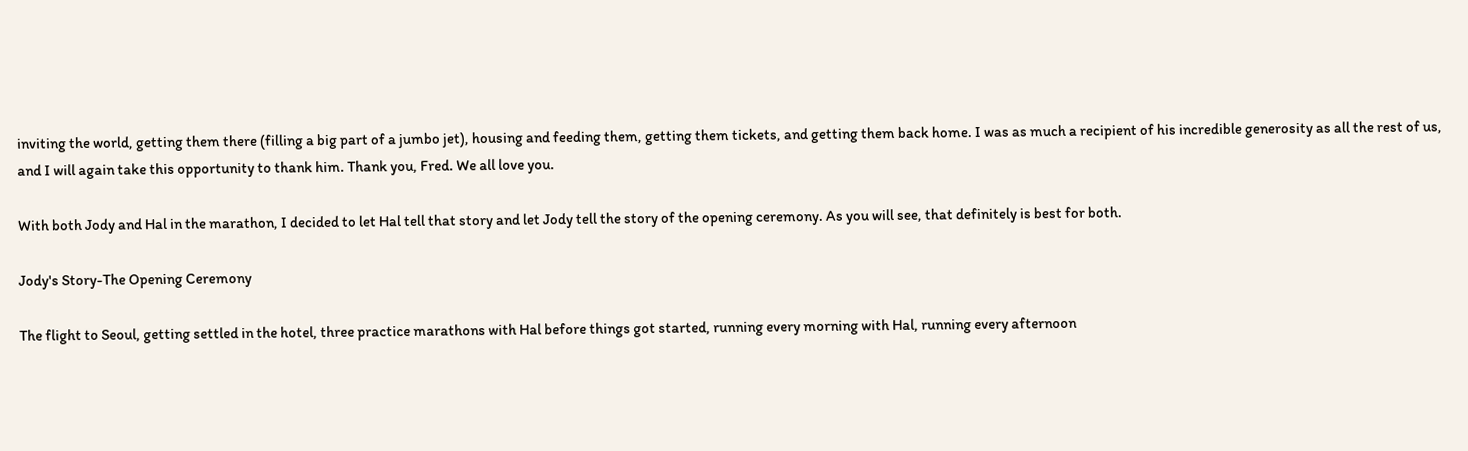inviting the world, getting them there (filling a big part of a jumbo jet), housing and feeding them, getting them tickets, and getting them back home. I was as much a recipient of his incredible generosity as all the rest of us, and I will again take this opportunity to thank him. Thank you, Fred. We all love you.

With both Jody and Hal in the marathon, I decided to let Hal tell that story and let Jody tell the story of the opening ceremony. As you will see, that definitely is best for both.

Jody's Story-The Opening Ceremony

The flight to Seoul, getting settled in the hotel, three practice marathons with Hal before things got started, running every morning with Hal, running every afternoon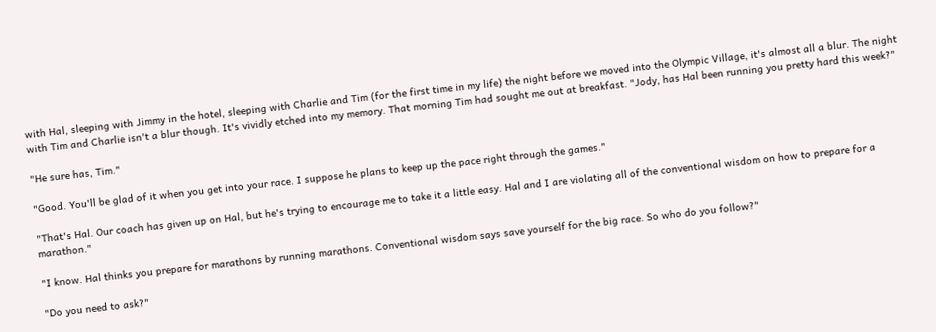with Hal, sleeping with Jimmy in the hotel, sleeping with Charlie and Tim (for the first time in my life) the night before we moved into the Olympic Village, it's almost all a blur. The night with Tim and Charlie isn't a blur though. It's vividly etched into my memory. That morning Tim had sought me out at breakfast. "Jody, has Hal been running you pretty hard this week?"

"He sure has, Tim."

"Good. You'll be glad of it when you get into your race. I suppose he plans to keep up the pace right through the games."

"That's Hal. Our coach has given up on Hal, but he's trying to encourage me to take it a little easy. Hal and I are violating all of the conventional wisdom on how to prepare for a marathon."

"I know. Hal thinks you prepare for marathons by running marathons. Conventional wisdom says save yourself for the big race. So who do you follow?"

"Do you need to ask?"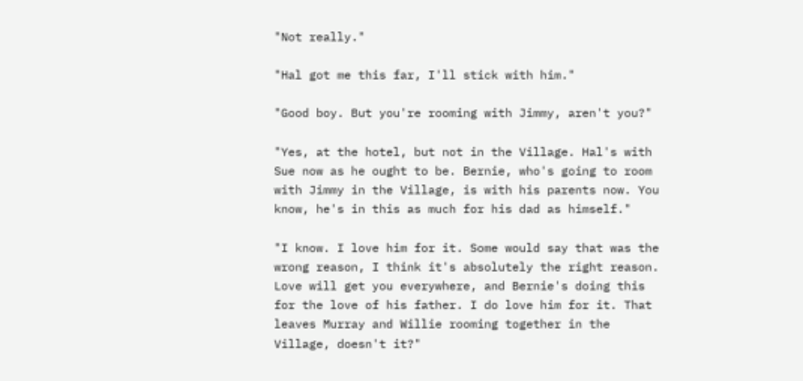"Not really."

"Hal got me this far, I'll stick with him."

"Good boy. But you're rooming with Jimmy, aren't you?"

"Yes, at the hotel, but not in the Village. Hal's with Sue now as he ought to be. Bernie, who's going to room with Jimmy in the Village, is with his parents now. You know, he's in this as much for his dad as himself."

"I know. I love him for it. Some would say that was the wrong reason, I think it's absolutely the right reason. Love will get you everywhere, and Bernie's doing this for the love of his father. I do love him for it. That leaves Murray and Willie rooming together in the Village, doesn't it?"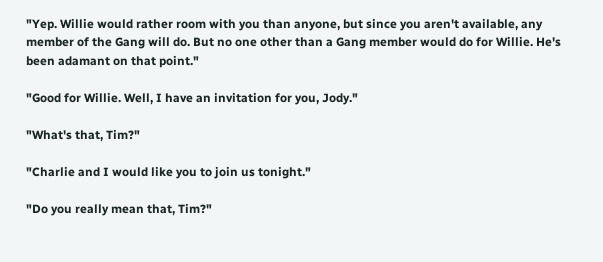"Yep. Willie would rather room with you than anyone, but since you aren't available, any member of the Gang will do. But no one other than a Gang member would do for Willie. He's been adamant on that point."

"Good for Willie. Well, I have an invitation for you, Jody."

"What's that, Tim?"

"Charlie and I would like you to join us tonight."

"Do you really mean that, Tim?"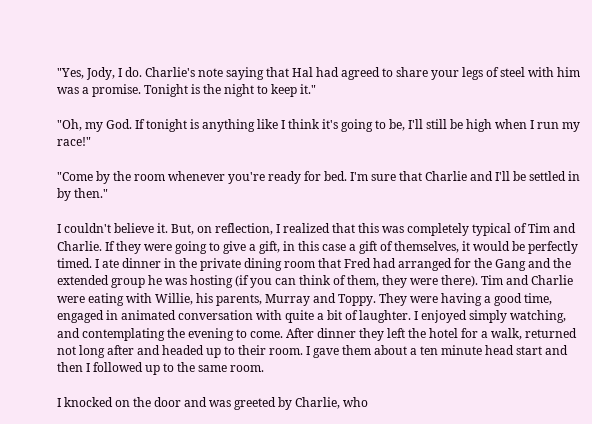"Yes, Jody, I do. Charlie's note saying that Hal had agreed to share your legs of steel with him was a promise. Tonight is the night to keep it."

"Oh, my God. If tonight is anything like I think it's going to be, I'll still be high when I run my race!"

"Come by the room whenever you're ready for bed. I'm sure that Charlie and I'll be settled in by then."

I couldn't believe it. But, on reflection, I realized that this was completely typical of Tim and Charlie. If they were going to give a gift, in this case a gift of themselves, it would be perfectly timed. I ate dinner in the private dining room that Fred had arranged for the Gang and the extended group he was hosting (if you can think of them, they were there). Tim and Charlie were eating with Willie, his parents, Murray and Toppy. They were having a good time, engaged in animated conversation with quite a bit of laughter. I enjoyed simply watching, and contemplating the evening to come. After dinner they left the hotel for a walk, returned not long after and headed up to their room. I gave them about a ten minute head start and then I followed up to the same room.

I knocked on the door and was greeted by Charlie, who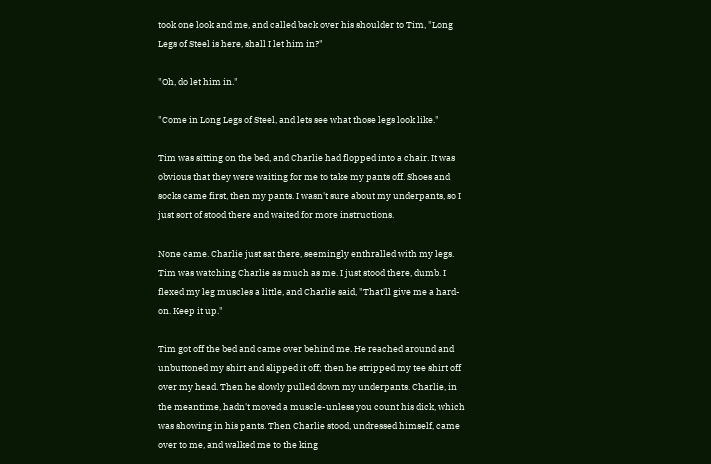took one look and me, and called back over his shoulder to Tim, "Long Legs of Steel is here, shall I let him in?"

"Oh, do let him in."

"Come in Long Legs of Steel, and lets see what those legs look like."

Tim was sitting on the bed, and Charlie had flopped into a chair. It was obvious that they were waiting for me to take my pants off. Shoes and socks came first, then my pants. I wasn't sure about my underpants, so I just sort of stood there and waited for more instructions.

None came. Charlie just sat there, seemingly enthralled with my legs. Tim was watching Charlie as much as me. I just stood there, dumb. I flexed my leg muscles a little, and Charlie said, "That'll give me a hard-on. Keep it up."

Tim got off the bed and came over behind me. He reached around and unbuttoned my shirt and slipped it off; then he stripped my tee shirt off over my head. Then he slowly pulled down my underpants. Charlie, in the meantime, hadn't moved a muscle-unless you count his dick, which was showing in his pants. Then Charlie stood, undressed himself, came over to me, and walked me to the king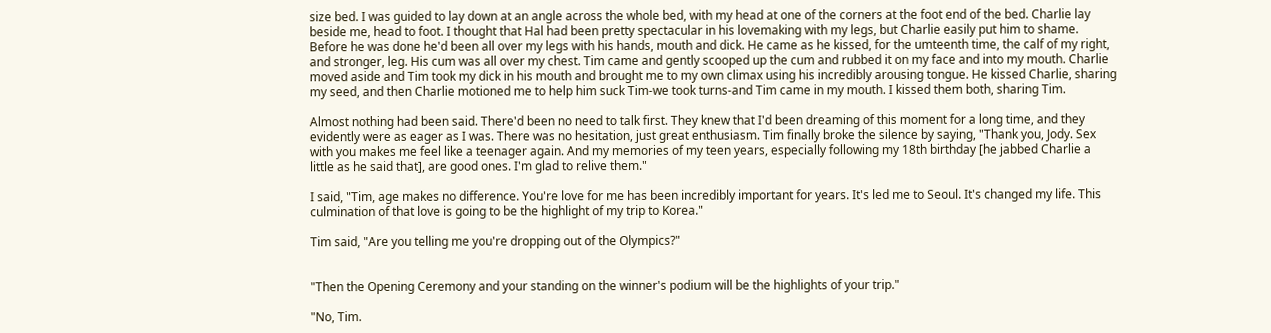size bed. I was guided to lay down at an angle across the whole bed, with my head at one of the corners at the foot end of the bed. Charlie lay beside me, head to foot. I thought that Hal had been pretty spectacular in his lovemaking with my legs, but Charlie easily put him to shame. Before he was done he'd been all over my legs with his hands, mouth and dick. He came as he kissed, for the umteenth time, the calf of my right, and stronger, leg. His cum was all over my chest. Tim came and gently scooped up the cum and rubbed it on my face and into my mouth. Charlie moved aside and Tim took my dick in his mouth and brought me to my own climax using his incredibly arousing tongue. He kissed Charlie, sharing my seed, and then Charlie motioned me to help him suck Tim-we took turns-and Tim came in my mouth. I kissed them both, sharing Tim.

Almost nothing had been said. There'd been no need to talk first. They knew that I'd been dreaming of this moment for a long time, and they evidently were as eager as I was. There was no hesitation, just great enthusiasm. Tim finally broke the silence by saying, "Thank you, Jody. Sex with you makes me feel like a teenager again. And my memories of my teen years, especially following my 18th birthday [he jabbed Charlie a little as he said that], are good ones. I'm glad to relive them."

I said, "Tim, age makes no difference. You're love for me has been incredibly important for years. It's led me to Seoul. It's changed my life. This culmination of that love is going to be the highlight of my trip to Korea."

Tim said, "Are you telling me you're dropping out of the Olympics?"


"Then the Opening Ceremony and your standing on the winner's podium will be the highlights of your trip."

"No, Tim.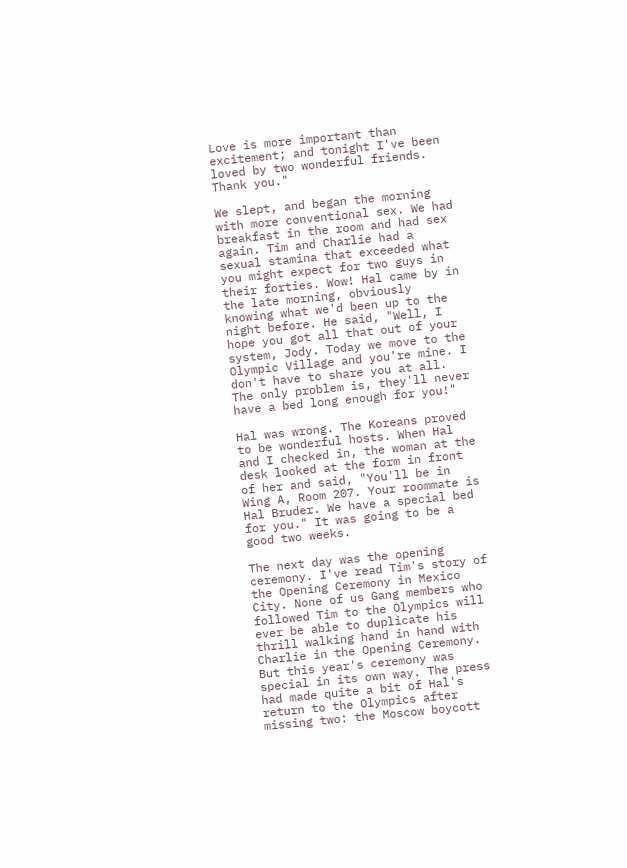Love is more important than excitement; and tonight I've been loved by two wonderful friends. Thank you."

We slept, and began the morning with more conventional sex. We had breakfast in the room and had sex again. Tim and Charlie had a sexual stamina that exceeded what you might expect for two guys in their forties. Wow! Hal came by in the late morning, obviously knowing what we'd been up to the night before. He said, "Well, I hope you got all that out of your system, Jody. Today we move to the Olympic Village and you're mine. I don't have to share you at all. The only problem is, they'll never have a bed long enough for you!"

Hal was wrong. The Koreans proved to be wonderful hosts. When Hal and I checked in, the woman at the desk looked at the form in front of her and said, "You'll be in Wing A, Room 207. Your roommate is Hal Bruder. We have a special bed for you." It was going to be a good two weeks.

The next day was the opening ceremony. I've read Tim's story of the Opening Ceremony in Mexico City. None of us Gang members who followed Tim to the Olympics will ever be able to duplicate his thrill walking hand in hand with Charlie in the Opening Ceremony. But this year's ceremony was special in its own way. The press had made quite a bit of Hal's return to the Olympics after missing two: the Moscow boycott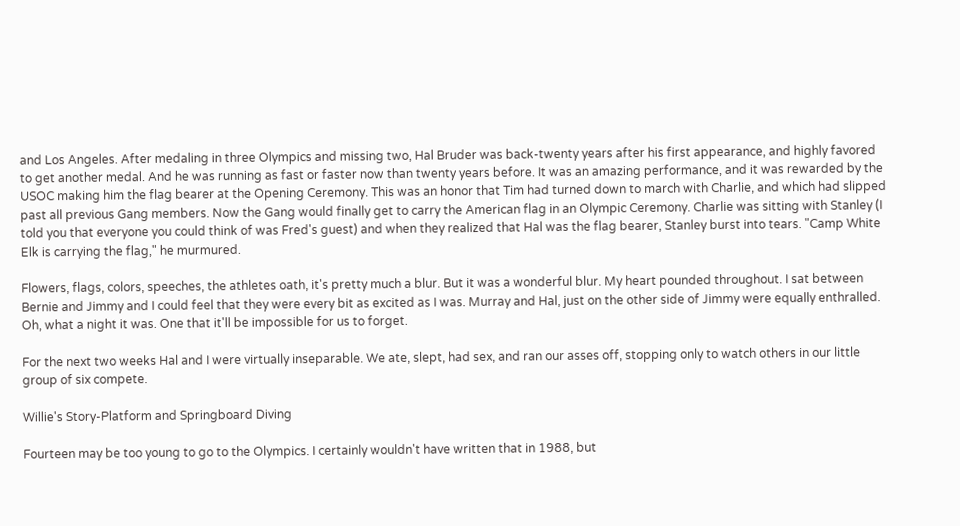and Los Angeles. After medaling in three Olympics and missing two, Hal Bruder was back-twenty years after his first appearance, and highly favored to get another medal. And he was running as fast or faster now than twenty years before. It was an amazing performance, and it was rewarded by the USOC making him the flag bearer at the Opening Ceremony. This was an honor that Tim had turned down to march with Charlie, and which had slipped past all previous Gang members. Now the Gang would finally get to carry the American flag in an Olympic Ceremony. Charlie was sitting with Stanley (I told you that everyone you could think of was Fred's guest) and when they realized that Hal was the flag bearer, Stanley burst into tears. "Camp White Elk is carrying the flag," he murmured.

Flowers, flags, colors, speeches, the athletes oath, it's pretty much a blur. But it was a wonderful blur. My heart pounded throughout. I sat between Bernie and Jimmy and I could feel that they were every bit as excited as I was. Murray and Hal, just on the other side of Jimmy were equally enthralled. Oh, what a night it was. One that it'll be impossible for us to forget.

For the next two weeks Hal and I were virtually inseparable. We ate, slept, had sex, and ran our asses off, stopping only to watch others in our little group of six compete.

Willie's Story-Platform and Springboard Diving

Fourteen may be too young to go to the Olympics. I certainly wouldn't have written that in 1988, but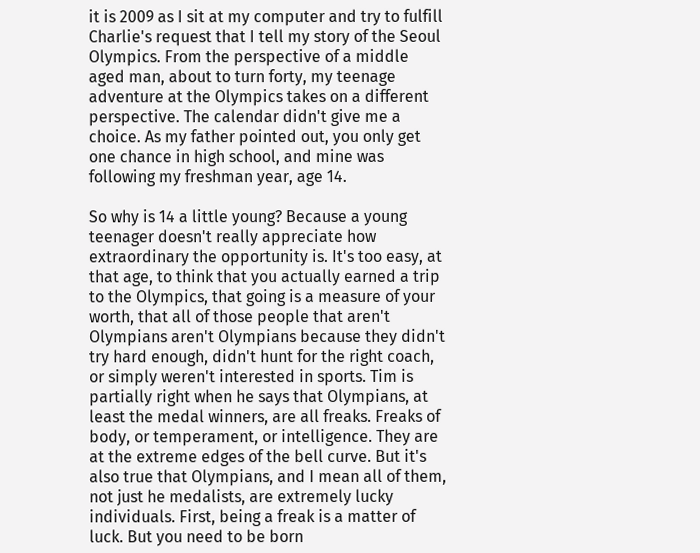it is 2009 as I sit at my computer and try to fulfill Charlie's request that I tell my story of the Seoul Olympics. From the perspective of a middle aged man, about to turn forty, my teenage adventure at the Olympics takes on a different perspective. The calendar didn't give me a choice. As my father pointed out, you only get one chance in high school, and mine was following my freshman year, age 14.

So why is 14 a little young? Because a young teenager doesn't really appreciate how extraordinary the opportunity is. It's too easy, at that age, to think that you actually earned a trip to the Olympics, that going is a measure of your worth, that all of those people that aren't Olympians aren't Olympians because they didn't try hard enough, didn't hunt for the right coach, or simply weren't interested in sports. Tim is partially right when he says that Olympians, at least the medal winners, are all freaks. Freaks of body, or temperament, or intelligence. They are at the extreme edges of the bell curve. But it's also true that Olympians, and I mean all of them, not just he medalists, are extremely lucky individuals. First, being a freak is a matter of luck. But you need to be born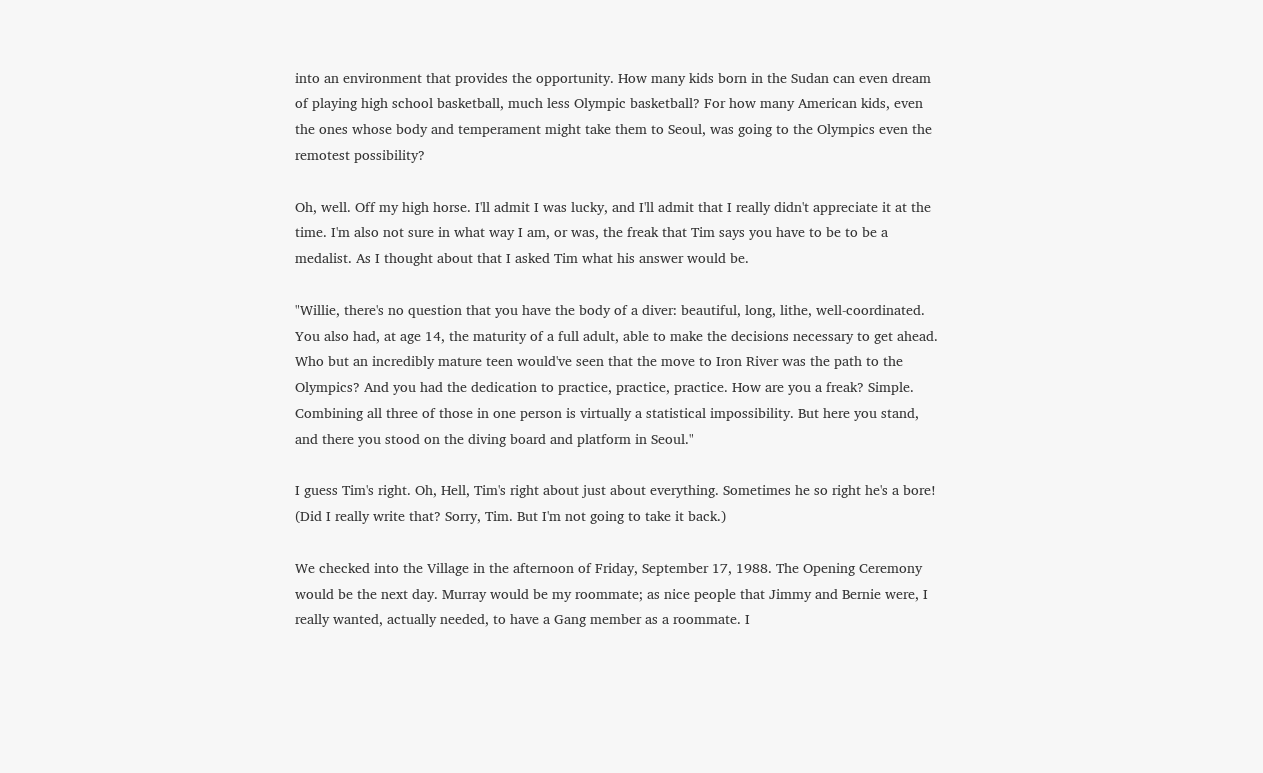into an environment that provides the opportunity. How many kids born in the Sudan can even dream of playing high school basketball, much less Olympic basketball? For how many American kids, even the ones whose body and temperament might take them to Seoul, was going to the Olympics even the remotest possibility?

Oh, well. Off my high horse. I'll admit I was lucky, and I'll admit that I really didn't appreciate it at the time. I'm also not sure in what way I am, or was, the freak that Tim says you have to be to be a medalist. As I thought about that I asked Tim what his answer would be.

"Willie, there's no question that you have the body of a diver: beautiful, long, lithe, well-coordinated. You also had, at age 14, the maturity of a full adult, able to make the decisions necessary to get ahead. Who but an incredibly mature teen would've seen that the move to Iron River was the path to the Olympics? And you had the dedication to practice, practice, practice. How are you a freak? Simple. Combining all three of those in one person is virtually a statistical impossibility. But here you stand, and there you stood on the diving board and platform in Seoul."

I guess Tim's right. Oh, Hell, Tim's right about just about everything. Sometimes he so right he's a bore! (Did I really write that? Sorry, Tim. But I'm not going to take it back.)

We checked into the Village in the afternoon of Friday, September 17, 1988. The Opening Ceremony would be the next day. Murray would be my roommate; as nice people that Jimmy and Bernie were, I really wanted, actually needed, to have a Gang member as a roommate. I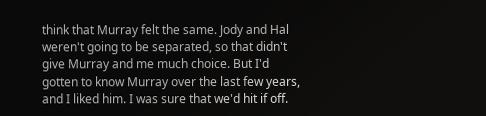think that Murray felt the same. Jody and Hal weren't going to be separated, so that didn't give Murray and me much choice. But I'd gotten to know Murray over the last few years, and I liked him. I was sure that we'd hit if off.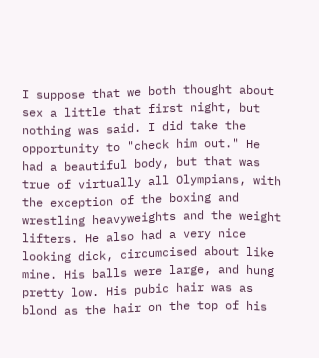I suppose that we both thought about sex a little that first night, but nothing was said. I did take the opportunity to "check him out." He had a beautiful body, but that was true of virtually all Olympians, with the exception of the boxing and wrestling heavyweights and the weight lifters. He also had a very nice looking dick, circumcised about like mine. His balls were large, and hung pretty low. His pubic hair was as blond as the hair on the top of his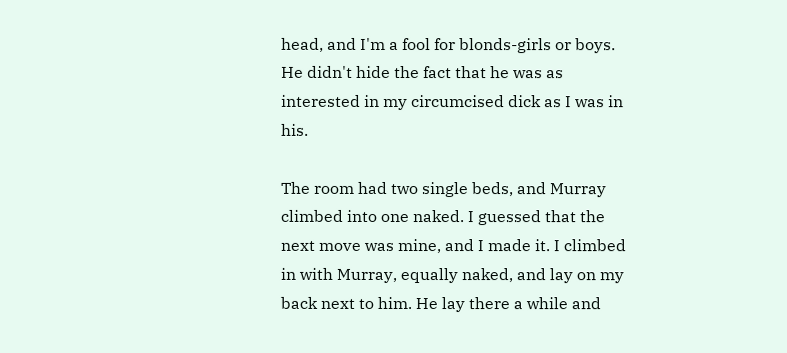head, and I'm a fool for blonds-girls or boys. He didn't hide the fact that he was as interested in my circumcised dick as I was in his.

The room had two single beds, and Murray climbed into one naked. I guessed that the next move was mine, and I made it. I climbed in with Murray, equally naked, and lay on my back next to him. He lay there a while and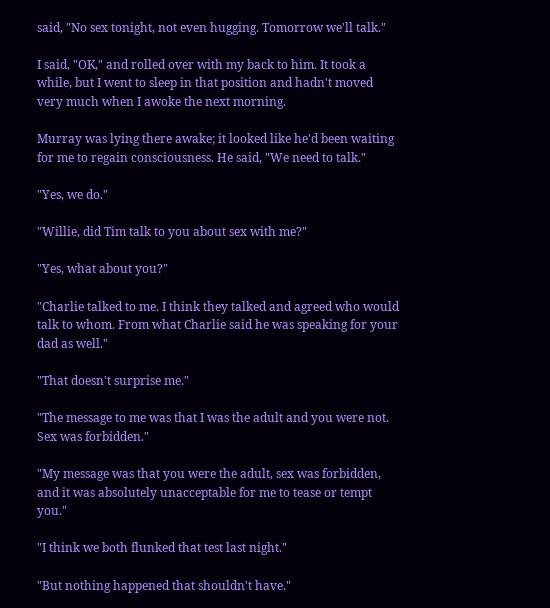said, "No sex tonight, not even hugging. Tomorrow we'll talk."

I said, "OK," and rolled over with my back to him. It took a while, but I went to sleep in that position and hadn't moved very much when I awoke the next morning.

Murray was lying there awake; it looked like he'd been waiting for me to regain consciousness. He said, "We need to talk."

"Yes, we do."

"Willie, did Tim talk to you about sex with me?"

"Yes, what about you?"

"Charlie talked to me. I think they talked and agreed who would talk to whom. From what Charlie said he was speaking for your dad as well."

"That doesn't surprise me."

"The message to me was that I was the adult and you were not. Sex was forbidden."

"My message was that you were the adult, sex was forbidden, and it was absolutely unacceptable for me to tease or tempt you."

"I think we both flunked that test last night."

"But nothing happened that shouldn't have."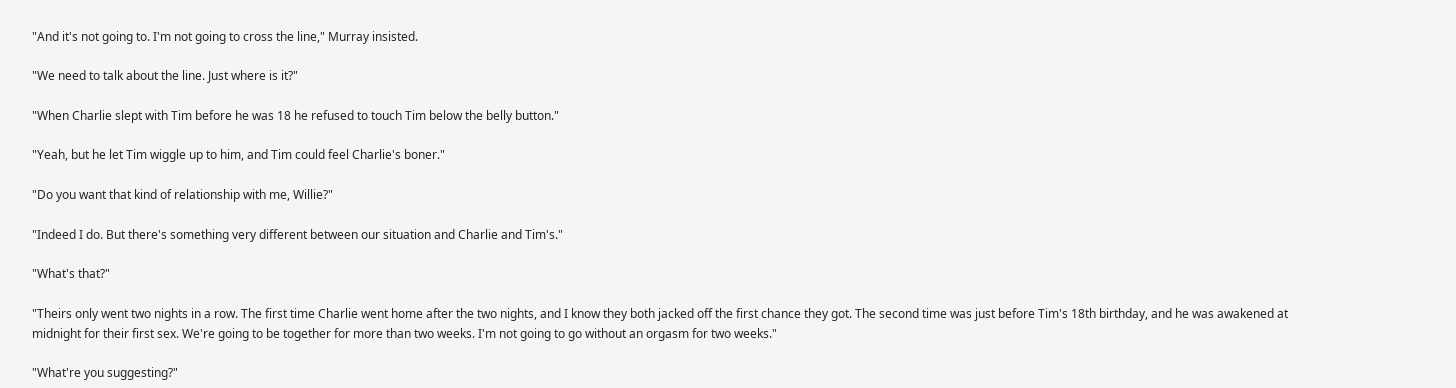"And it's not going to. I'm not going to cross the line," Murray insisted.

"We need to talk about the line. Just where is it?"

"When Charlie slept with Tim before he was 18 he refused to touch Tim below the belly button."

"Yeah, but he let Tim wiggle up to him, and Tim could feel Charlie's boner."

"Do you want that kind of relationship with me, Willie?"

"Indeed I do. But there's something very different between our situation and Charlie and Tim's."

"What's that?"

"Theirs only went two nights in a row. The first time Charlie went home after the two nights, and I know they both jacked off the first chance they got. The second time was just before Tim's 18th birthday, and he was awakened at midnight for their first sex. We're going to be together for more than two weeks. I'm not going to go without an orgasm for two weeks."

"What're you suggesting?"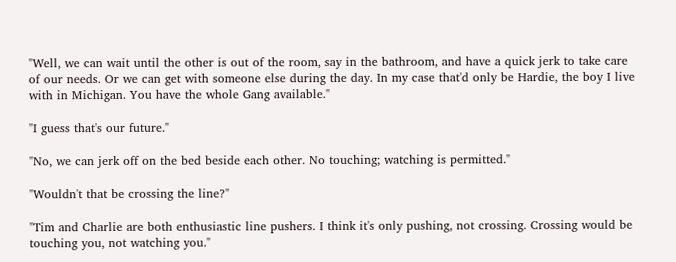"Well, we can wait until the other is out of the room, say in the bathroom, and have a quick jerk to take care of our needs. Or we can get with someone else during the day. In my case that'd only be Hardie, the boy I live with in Michigan. You have the whole Gang available."

"I guess that's our future."

"No, we can jerk off on the bed beside each other. No touching; watching is permitted."

"Wouldn't that be crossing the line?"

"Tim and Charlie are both enthusiastic line pushers. I think it's only pushing, not crossing. Crossing would be touching you, not watching you."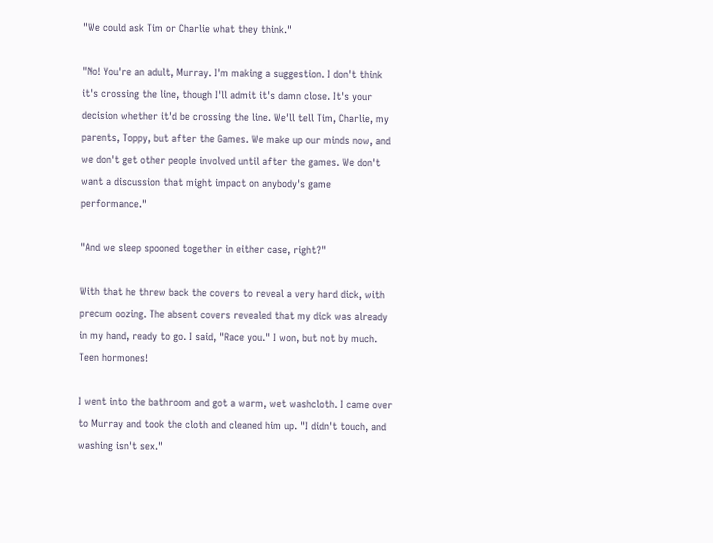"We could ask Tim or Charlie what they think."

"No! You're an adult, Murray. I'm making a suggestion. I don't think it's crossing the line, though I'll admit it's damn close. It's your decision whether it'd be crossing the line. We'll tell Tim, Charlie, my parents, Toppy, but after the Games. We make up our minds now, and we don't get other people involved until after the games. We don't want a discussion that might impact on anybody's game performance."

"And we sleep spooned together in either case, right?"

With that he threw back the covers to reveal a very hard dick, with precum oozing. The absent covers revealed that my dick was already in my hand, ready to go. I said, "Race you." I won, but not by much. Teen hormones!

I went into the bathroom and got a warm, wet washcloth. I came over to Murray and took the cloth and cleaned him up. "I didn't touch, and washing isn't sex."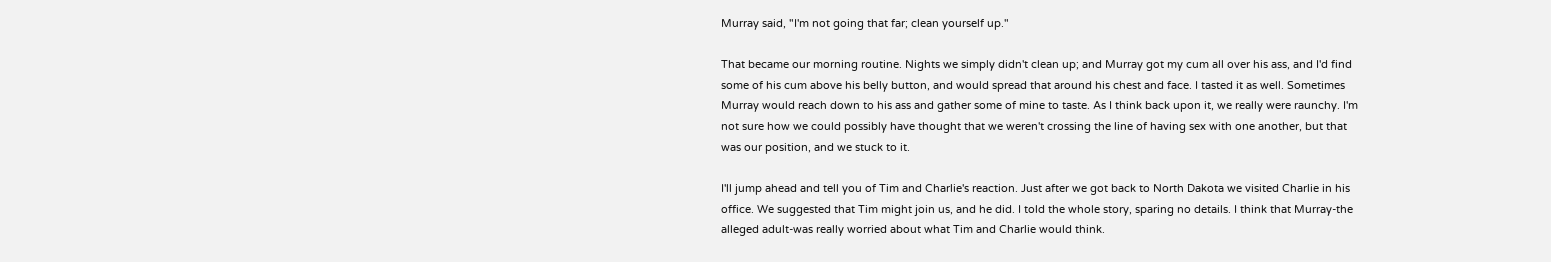Murray said, "I'm not going that far; clean yourself up."

That became our morning routine. Nights we simply didn't clean up; and Murray got my cum all over his ass, and I'd find some of his cum above his belly button, and would spread that around his chest and face. I tasted it as well. Sometimes Murray would reach down to his ass and gather some of mine to taste. As I think back upon it, we really were raunchy. I'm not sure how we could possibly have thought that we weren't crossing the line of having sex with one another, but that was our position, and we stuck to it.

I'll jump ahead and tell you of Tim and Charlie's reaction. Just after we got back to North Dakota we visited Charlie in his office. We suggested that Tim might join us, and he did. I told the whole story, sparing no details. I think that Murray-the alleged adult-was really worried about what Tim and Charlie would think.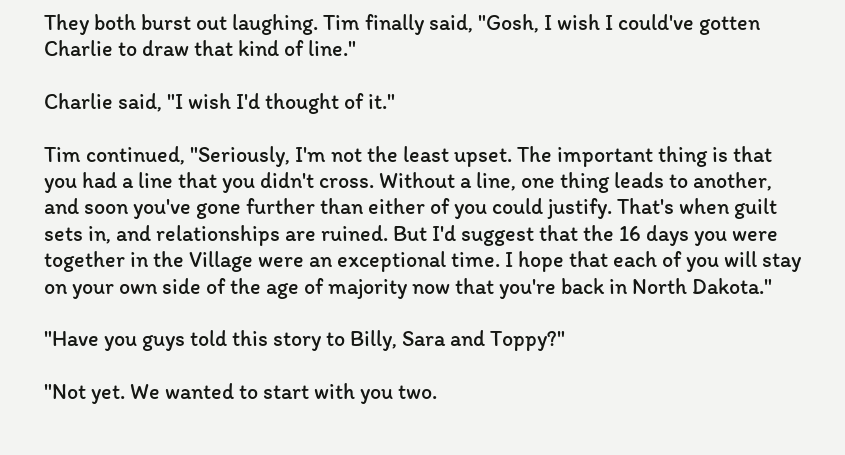They both burst out laughing. Tim finally said, "Gosh, I wish I could've gotten Charlie to draw that kind of line."

Charlie said, "I wish I'd thought of it."

Tim continued, "Seriously, I'm not the least upset. The important thing is that you had a line that you didn't cross. Without a line, one thing leads to another, and soon you've gone further than either of you could justify. That's when guilt sets in, and relationships are ruined. But I'd suggest that the 16 days you were together in the Village were an exceptional time. I hope that each of you will stay on your own side of the age of majority now that you're back in North Dakota."

"Have you guys told this story to Billy, Sara and Toppy?"

"Not yet. We wanted to start with you two.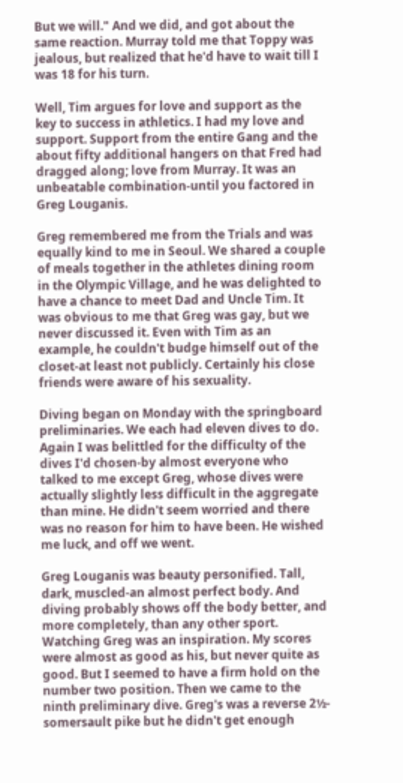But we will." And we did, and got about the same reaction. Murray told me that Toppy was jealous, but realized that he'd have to wait till I was 18 for his turn.

Well, Tim argues for love and support as the key to success in athletics. I had my love and support. Support from the entire Gang and the about fifty additional hangers on that Fred had dragged along; love from Murray. It was an unbeatable combination-until you factored in Greg Louganis.

Greg remembered me from the Trials and was equally kind to me in Seoul. We shared a couple of meals together in the athletes dining room in the Olympic Village, and he was delighted to have a chance to meet Dad and Uncle Tim. It was obvious to me that Greg was gay, but we never discussed it. Even with Tim as an example, he couldn't budge himself out of the closet-at least not publicly. Certainly his close friends were aware of his sexuality.

Diving began on Monday with the springboard preliminaries. We each had eleven dives to do. Again I was belittled for the difficulty of the dives I'd chosen-by almost everyone who talked to me except Greg, whose dives were actually slightly less difficult in the aggregate than mine. He didn't seem worried and there was no reason for him to have been. He wished me luck, and off we went.

Greg Louganis was beauty personified. Tall, dark, muscled-an almost perfect body. And diving probably shows off the body better, and more completely, than any other sport. Watching Greg was an inspiration. My scores were almost as good as his, but never quite as good. But I seemed to have a firm hold on the number two position. Then we came to the ninth preliminary dive. Greg's was a reverse 2½-somersault pike but he didn't get enough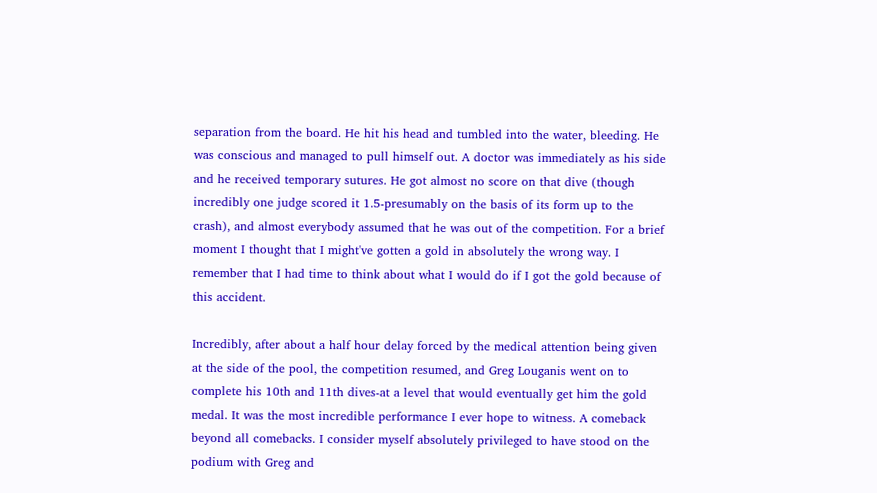separation from the board. He hit his head and tumbled into the water, bleeding. He was conscious and managed to pull himself out. A doctor was immediately as his side and he received temporary sutures. He got almost no score on that dive (though incredibly one judge scored it 1.5-presumably on the basis of its form up to the crash), and almost everybody assumed that he was out of the competition. For a brief moment I thought that I might've gotten a gold in absolutely the wrong way. I remember that I had time to think about what I would do if I got the gold because of this accident.

Incredibly, after about a half hour delay forced by the medical attention being given at the side of the pool, the competition resumed, and Greg Louganis went on to complete his 10th and 11th dives-at a level that would eventually get him the gold medal. It was the most incredible performance I ever hope to witness. A comeback beyond all comebacks. I consider myself absolutely privileged to have stood on the podium with Greg and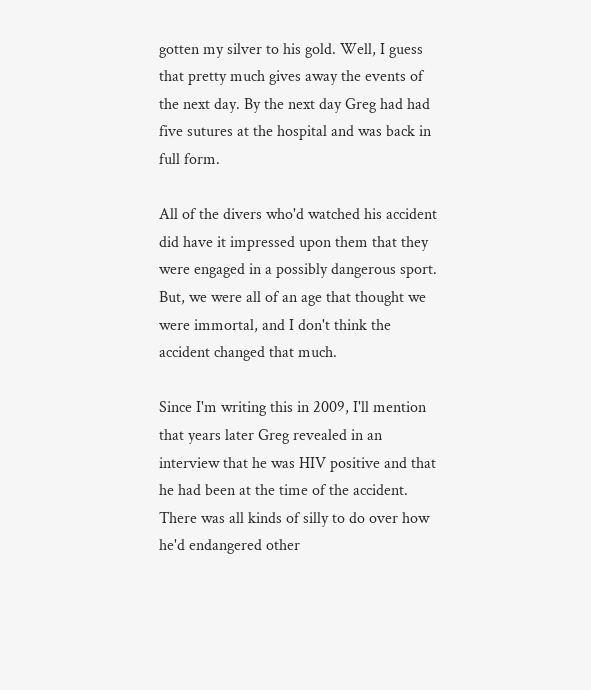gotten my silver to his gold. Well, I guess that pretty much gives away the events of the next day. By the next day Greg had had five sutures at the hospital and was back in full form.

All of the divers who'd watched his accident did have it impressed upon them that they were engaged in a possibly dangerous sport. But, we were all of an age that thought we were immortal, and I don't think the accident changed that much.

Since I'm writing this in 2009, I'll mention that years later Greg revealed in an interview that he was HIV positive and that he had been at the time of the accident. There was all kinds of silly to do over how he'd endangered other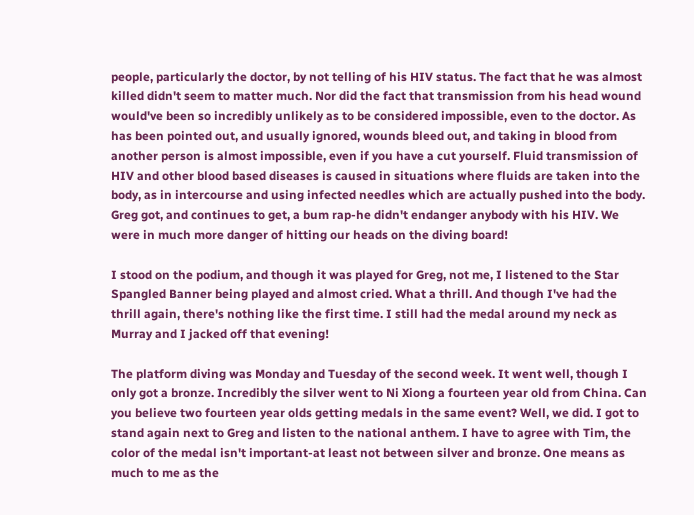people, particularly the doctor, by not telling of his HIV status. The fact that he was almost killed didn't seem to matter much. Nor did the fact that transmission from his head wound would've been so incredibly unlikely as to be considered impossible, even to the doctor. As has been pointed out, and usually ignored, wounds bleed out, and taking in blood from another person is almost impossible, even if you have a cut yourself. Fluid transmission of HIV and other blood based diseases is caused in situations where fluids are taken into the body, as in intercourse and using infected needles which are actually pushed into the body. Greg got, and continues to get, a bum rap-he didn't endanger anybody with his HIV. We were in much more danger of hitting our heads on the diving board!

I stood on the podium, and though it was played for Greg, not me, I listened to the Star Spangled Banner being played and almost cried. What a thrill. And though I've had the thrill again, there's nothing like the first time. I still had the medal around my neck as Murray and I jacked off that evening!

The platform diving was Monday and Tuesday of the second week. It went well, though I only got a bronze. Incredibly the silver went to Ni Xiong a fourteen year old from China. Can you believe two fourteen year olds getting medals in the same event? Well, we did. I got to stand again next to Greg and listen to the national anthem. I have to agree with Tim, the color of the medal isn't important-at least not between silver and bronze. One means as much to me as the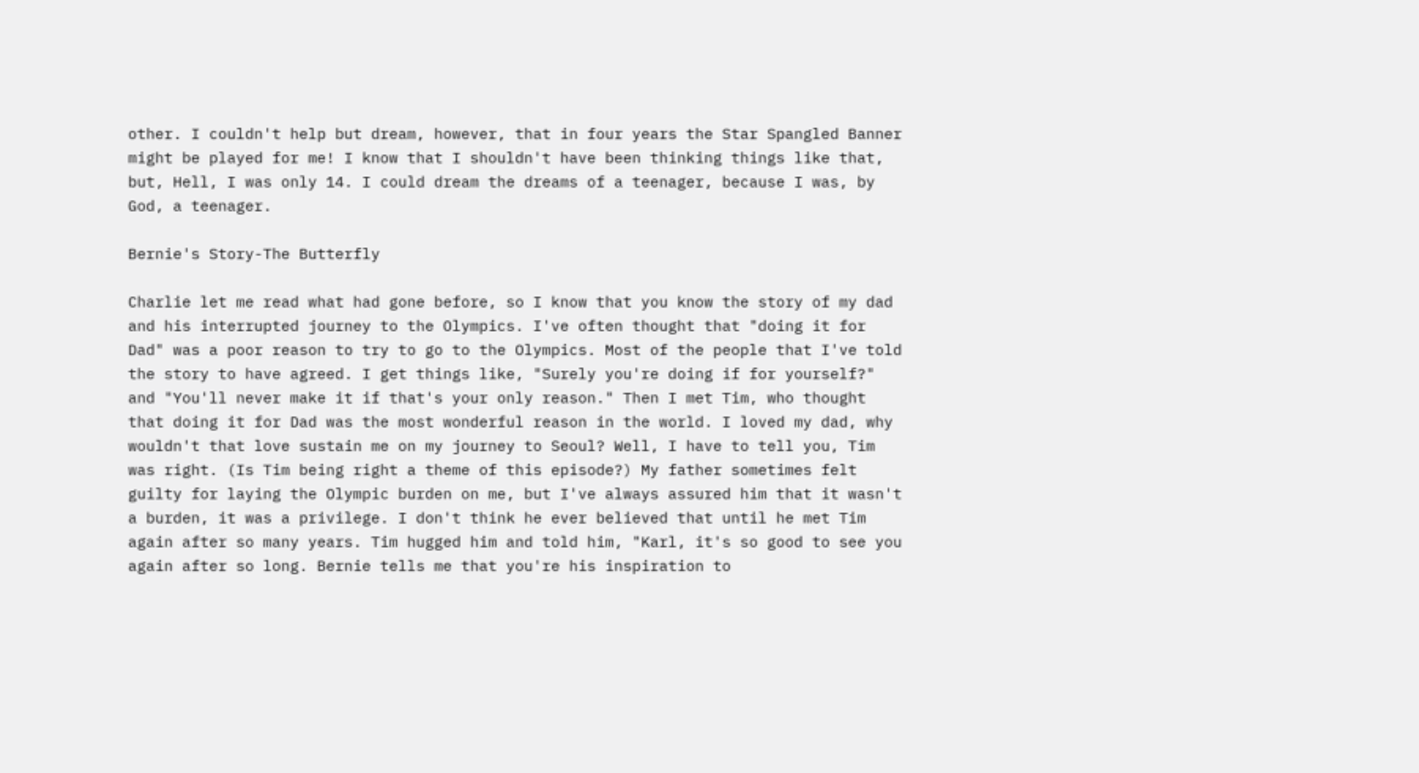other. I couldn't help but dream, however, that in four years the Star Spangled Banner might be played for me! I know that I shouldn't have been thinking things like that, but, Hell, I was only 14. I could dream the dreams of a teenager, because I was, by God, a teenager.

Bernie's Story-The Butterfly

Charlie let me read what had gone before, so I know that you know the story of my dad and his interrupted journey to the Olympics. I've often thought that "doing it for Dad" was a poor reason to try to go to the Olympics. Most of the people that I've told the story to have agreed. I get things like, "Surely you're doing if for yourself?" and "You'll never make it if that's your only reason." Then I met Tim, who thought that doing it for Dad was the most wonderful reason in the world. I loved my dad, why wouldn't that love sustain me on my journey to Seoul? Well, I have to tell you, Tim was right. (Is Tim being right a theme of this episode?) My father sometimes felt guilty for laying the Olympic burden on me, but I've always assured him that it wasn't a burden, it was a privilege. I don't think he ever believed that until he met Tim again after so many years. Tim hugged him and told him, "Karl, it's so good to see you again after so long. Bernie tells me that you're his inspiration to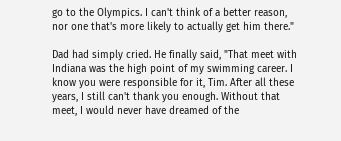go to the Olympics. I can't think of a better reason, nor one that's more likely to actually get him there."

Dad had simply cried. He finally said, "That meet with Indiana was the high point of my swimming career. I know you were responsible for it, Tim. After all these years, I still can't thank you enough. Without that meet, I would never have dreamed of the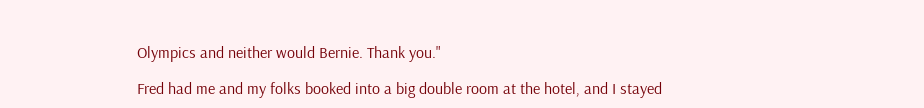Olympics and neither would Bernie. Thank you."

Fred had me and my folks booked into a big double room at the hotel, and I stayed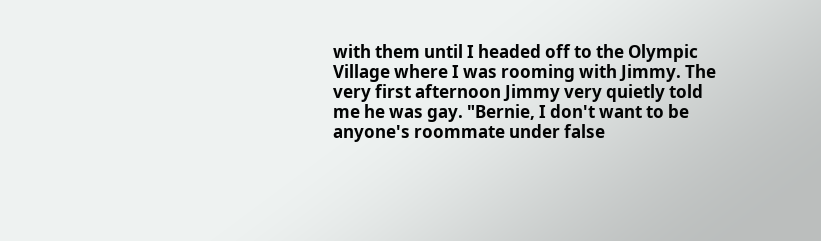with them until I headed off to the Olympic Village where I was rooming with Jimmy. The very first afternoon Jimmy very quietly told me he was gay. "Bernie, I don't want to be anyone's roommate under false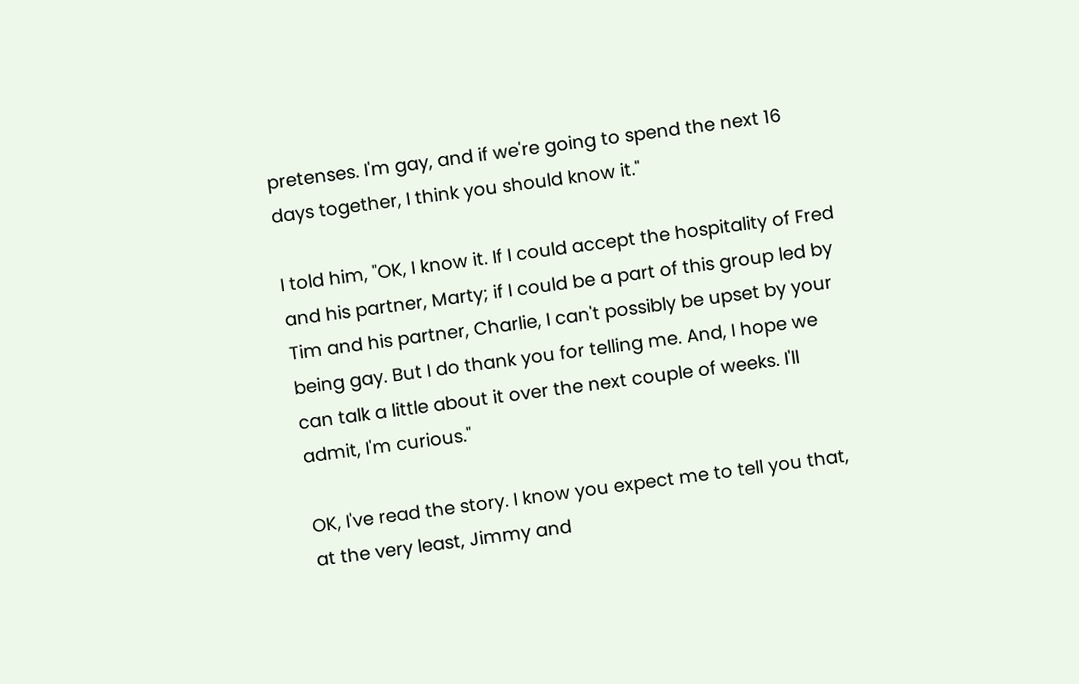pretenses. I'm gay, and if we're going to spend the next 16 days together, I think you should know it."

I told him, "OK, I know it. If I could accept the hospitality of Fred and his partner, Marty; if I could be a part of this group led by Tim and his partner, Charlie, I can't possibly be upset by your being gay. But I do thank you for telling me. And, I hope we can talk a little about it over the next couple of weeks. I'll admit, I'm curious."

OK, I've read the story. I know you expect me to tell you that, at the very least, Jimmy and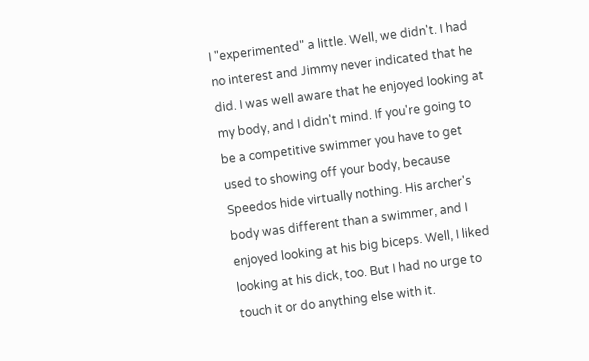I "experimented" a little. Well, we didn't. I had no interest and Jimmy never indicated that he did. I was well aware that he enjoyed looking at my body, and I didn't mind. If you're going to be a competitive swimmer you have to get used to showing off your body, because Speedos hide virtually nothing. His archer's body was different than a swimmer, and I enjoyed looking at his big biceps. Well, I liked looking at his dick, too. But I had no urge to touch it or do anything else with it.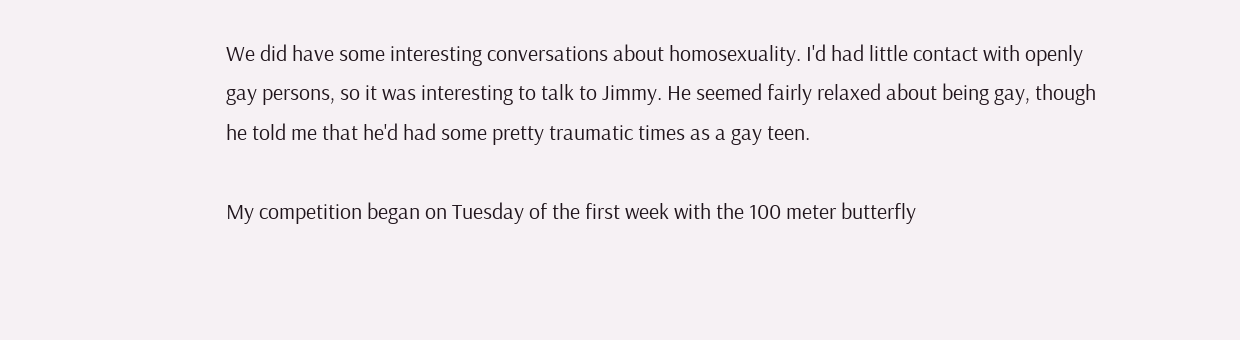We did have some interesting conversations about homosexuality. I'd had little contact with openly gay persons, so it was interesting to talk to Jimmy. He seemed fairly relaxed about being gay, though he told me that he'd had some pretty traumatic times as a gay teen.

My competition began on Tuesday of the first week with the 100 meter butterfly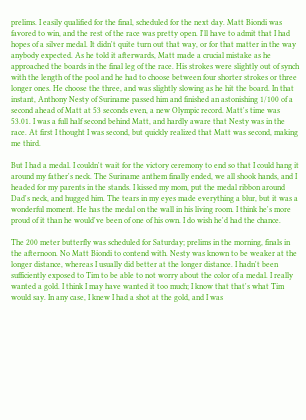prelims. I easily qualified for the final, scheduled for the next day. Matt Biondi was favored to win, and the rest of the race was pretty open. I'll have to admit that I had hopes of a silver medal. It didn't quite turn out that way, or for that matter in the way anybody expected. As he told it afterwards, Matt made a crucial mistake as he approached the boards in the final leg of the race. His strokes were slightly out of synch with the length of the pool and he had to choose between four shorter strokes or three longer ones. He choose the three, and was slightly slowing as he hit the board. In that instant, Anthony Nesty of Suriname passed him and finished an astonishing 1/100 of a second ahead of Matt at 53 seconds even, a new Olympic record. Matt's time was 53.01. I was a full half second behind Matt, and hardly aware that Nesty was in the race. At first I thought I was second, but quickly realized that Matt was second, making me third.

But I had a medal. I couldn't wait for the victory ceremony to end so that I could hang it around my father's neck. The Suriname anthem finally ended, we all shook hands, and I headed for my parents in the stands. I kissed my mom, put the medal ribbon around Dad's neck, and hugged him. The tears in my eyes made everything a blur, but it was a wonderful moment. He has the medal on the wall in his living room. I think he's more proud of it than he would've been of one of his own. I do wish he'd had the chance.

The 200 meter butterfly was scheduled for Saturday; prelims in the morning, finals in the afternoon. No Matt Biondi to contend with. Nesty was known to be weaker at the longer distance, whereas I usually did better at the longer distance. I hadn't been sufficiently exposed to Tim to be able to not worry about the color of a medal. I really wanted a gold. I think I may have wanted it too much; I know that that's what Tim would say. In any case, I knew I had a shot at the gold, and I was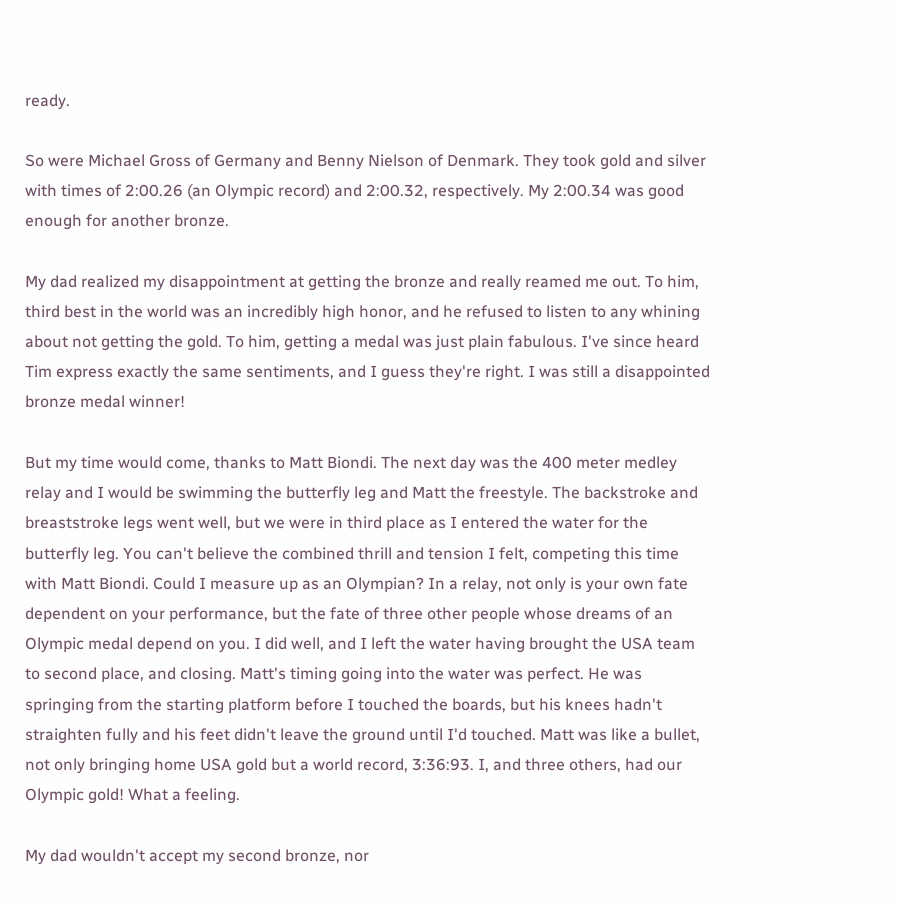ready.

So were Michael Gross of Germany and Benny Nielson of Denmark. They took gold and silver with times of 2:00.26 (an Olympic record) and 2:00.32, respectively. My 2:00.34 was good enough for another bronze.

My dad realized my disappointment at getting the bronze and really reamed me out. To him, third best in the world was an incredibly high honor, and he refused to listen to any whining about not getting the gold. To him, getting a medal was just plain fabulous. I've since heard Tim express exactly the same sentiments, and I guess they're right. I was still a disappointed bronze medal winner!

But my time would come, thanks to Matt Biondi. The next day was the 400 meter medley relay and I would be swimming the butterfly leg and Matt the freestyle. The backstroke and breaststroke legs went well, but we were in third place as I entered the water for the butterfly leg. You can't believe the combined thrill and tension I felt, competing this time with Matt Biondi. Could I measure up as an Olympian? In a relay, not only is your own fate dependent on your performance, but the fate of three other people whose dreams of an Olympic medal depend on you. I did well, and I left the water having brought the USA team to second place, and closing. Matt's timing going into the water was perfect. He was springing from the starting platform before I touched the boards, but his knees hadn't straighten fully and his feet didn't leave the ground until I'd touched. Matt was like a bullet, not only bringing home USA gold but a world record, 3:36:93. I, and three others, had our Olympic gold! What a feeling.

My dad wouldn't accept my second bronze, nor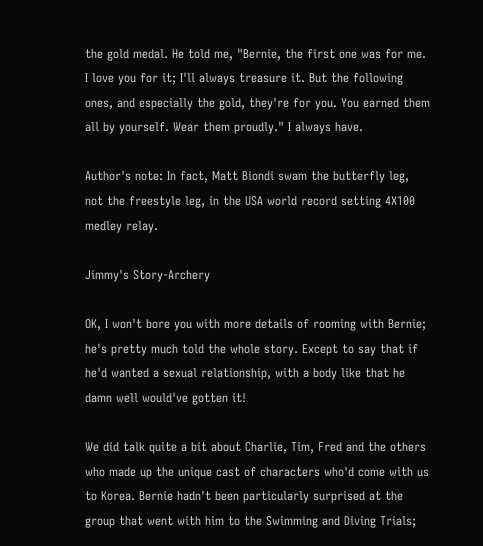the gold medal. He told me, "Bernie, the first one was for me. I love you for it; I'll always treasure it. But the following ones, and especially the gold, they're for you. You earned them all by yourself. Wear them proudly." I always have.

Author's note: In fact, Matt Biondi swam the butterfly leg, not the freestyle leg, in the USA world record setting 4X100 medley relay.

Jimmy's Story-Archery

OK, I won't bore you with more details of rooming with Bernie; he's pretty much told the whole story. Except to say that if he'd wanted a sexual relationship, with a body like that he damn well would've gotten it!

We did talk quite a bit about Charlie, Tim, Fred and the others who made up the unique cast of characters who'd come with us to Korea. Bernie hadn't been particularly surprised at the group that went with him to the Swimming and Diving Trials;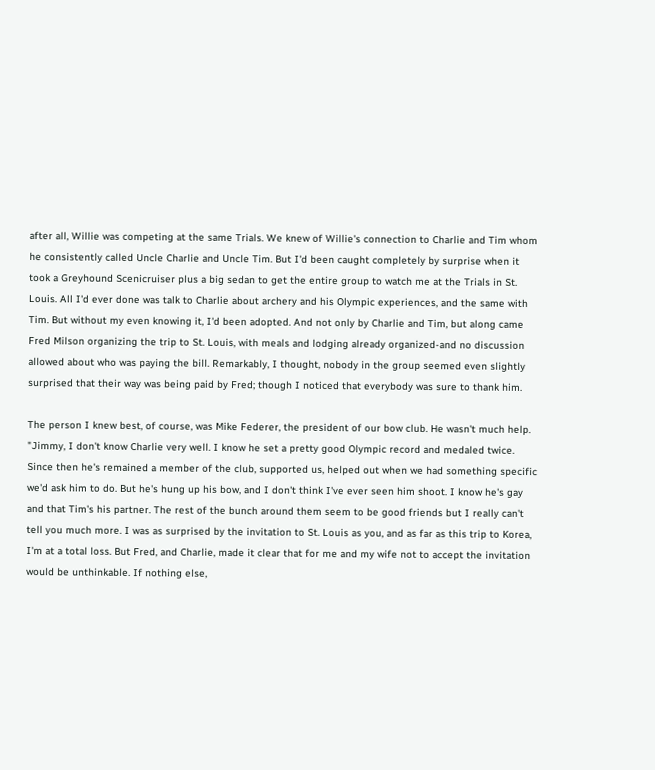after all, Willie was competing at the same Trials. We knew of Willie's connection to Charlie and Tim whom he consistently called Uncle Charlie and Uncle Tim. But I'd been caught completely by surprise when it took a Greyhound Scenicruiser plus a big sedan to get the entire group to watch me at the Trials in St. Louis. All I'd ever done was talk to Charlie about archery and his Olympic experiences, and the same with Tim. But without my even knowing it, I'd been adopted. And not only by Charlie and Tim, but along came Fred Milson organizing the trip to St. Louis, with meals and lodging already organized-and no discussion allowed about who was paying the bill. Remarkably, I thought, nobody in the group seemed even slightly surprised that their way was being paid by Fred; though I noticed that everybody was sure to thank him.

The person I knew best, of course, was Mike Federer, the president of our bow club. He wasn't much help. "Jimmy, I don't know Charlie very well. I know he set a pretty good Olympic record and medaled twice. Since then he's remained a member of the club, supported us, helped out when we had something specific we'd ask him to do. But he's hung up his bow, and I don't think I've ever seen him shoot. I know he's gay and that Tim's his partner. The rest of the bunch around them seem to be good friends but I really can't tell you much more. I was as surprised by the invitation to St. Louis as you, and as far as this trip to Korea, I'm at a total loss. But Fred, and Charlie, made it clear that for me and my wife not to accept the invitation would be unthinkable. If nothing else,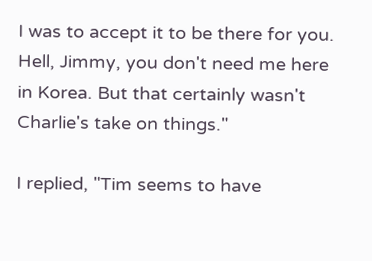I was to accept it to be there for you. Hell, Jimmy, you don't need me here in Korea. But that certainly wasn't Charlie's take on things."

I replied, "Tim seems to have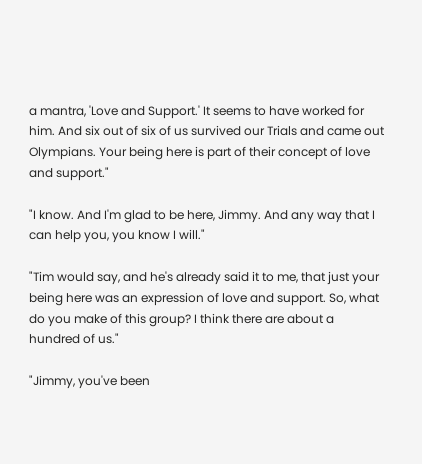a mantra, 'Love and Support.' It seems to have worked for him. And six out of six of us survived our Trials and came out Olympians. Your being here is part of their concept of love and support."

"I know. And I'm glad to be here, Jimmy. And any way that I can help you, you know I will."

"Tim would say, and he's already said it to me, that just your being here was an expression of love and support. So, what do you make of this group? I think there are about a hundred of us."

"Jimmy, you've been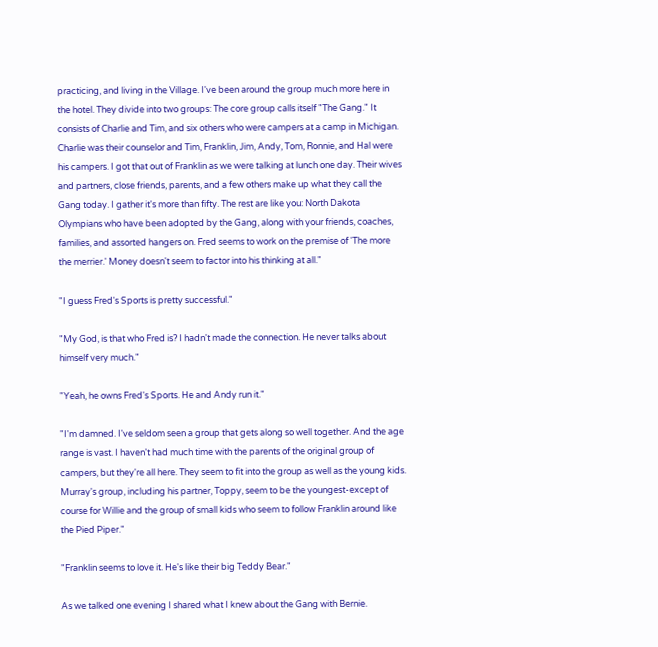practicing, and living in the Village. I've been around the group much more here in the hotel. They divide into two groups: The core group calls itself "The Gang." It consists of Charlie and Tim, and six others who were campers at a camp in Michigan. Charlie was their counselor and Tim, Franklin, Jim, Andy, Tom, Ronnie, and Hal were his campers. I got that out of Franklin as we were talking at lunch one day. Their wives and partners, close friends, parents, and a few others make up what they call the Gang today. I gather it's more than fifty. The rest are like you: North Dakota Olympians who have been adopted by the Gang, along with your friends, coaches, families, and assorted hangers on. Fred seems to work on the premise of 'The more the merrier.' Money doesn't seem to factor into his thinking at all."

"I guess Fred's Sports is pretty successful."

"My God, is that who Fred is? I hadn't made the connection. He never talks about himself very much."

"Yeah, he owns Fred's Sports. He and Andy run it."

"I'm damned. I've seldom seen a group that gets along so well together. And the age range is vast. I haven't had much time with the parents of the original group of campers, but they're all here. They seem to fit into the group as well as the young kids. Murray's group, including his partner, Toppy, seem to be the youngest-except of course for Willie and the group of small kids who seem to follow Franklin around like the Pied Piper."

"Franklin seems to love it. He's like their big Teddy Bear."

As we talked one evening I shared what I knew about the Gang with Bernie.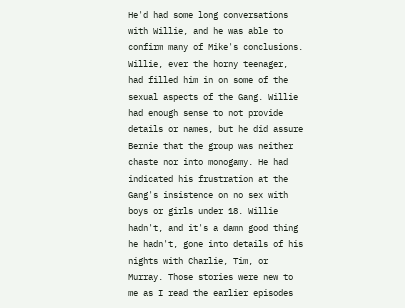He'd had some long conversations with Willie, and he was able to confirm many of Mike's conclusions. Willie, ever the horny teenager, had filled him in on some of the sexual aspects of the Gang. Willie had enough sense to not provide details or names, but he did assure Bernie that the group was neither chaste nor into monogamy. He had indicated his frustration at the Gang's insistence on no sex with boys or girls under 18. Willie hadn't, and it's a damn good thing he hadn't, gone into details of his nights with Charlie, Tim, or Murray. Those stories were new to me as I read the earlier episodes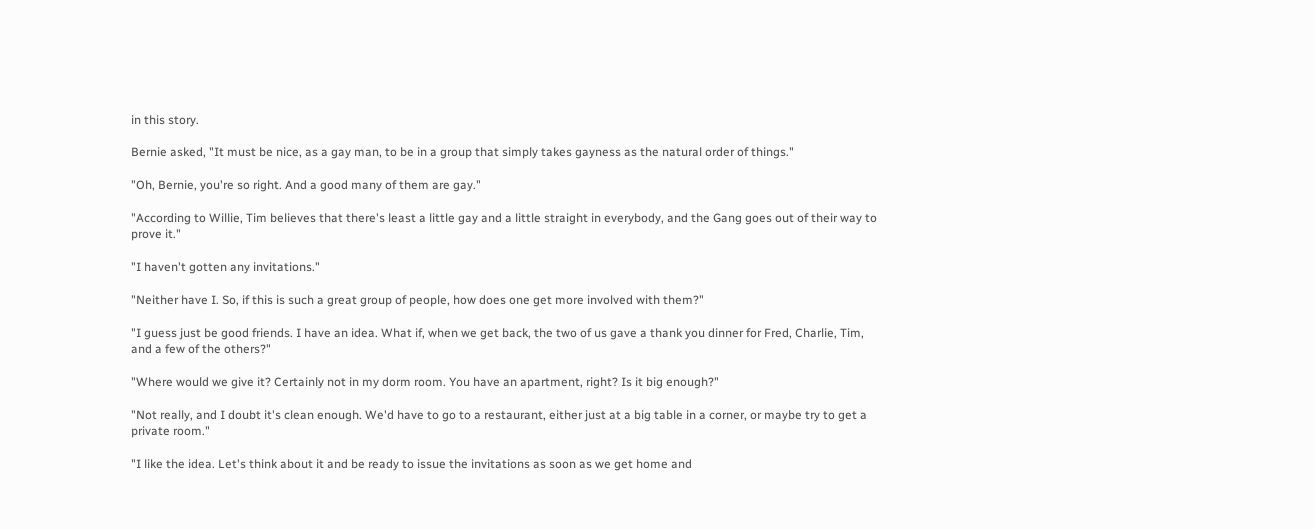in this story.

Bernie asked, "It must be nice, as a gay man, to be in a group that simply takes gayness as the natural order of things."

"Oh, Bernie, you're so right. And a good many of them are gay."

"According to Willie, Tim believes that there's least a little gay and a little straight in everybody, and the Gang goes out of their way to prove it."

"I haven't gotten any invitations."

"Neither have I. So, if this is such a great group of people, how does one get more involved with them?"

"I guess just be good friends. I have an idea. What if, when we get back, the two of us gave a thank you dinner for Fred, Charlie, Tim, and a few of the others?"

"Where would we give it? Certainly not in my dorm room. You have an apartment, right? Is it big enough?"

"Not really, and I doubt it's clean enough. We'd have to go to a restaurant, either just at a big table in a corner, or maybe try to get a private room."

"I like the idea. Let's think about it and be ready to issue the invitations as soon as we get home and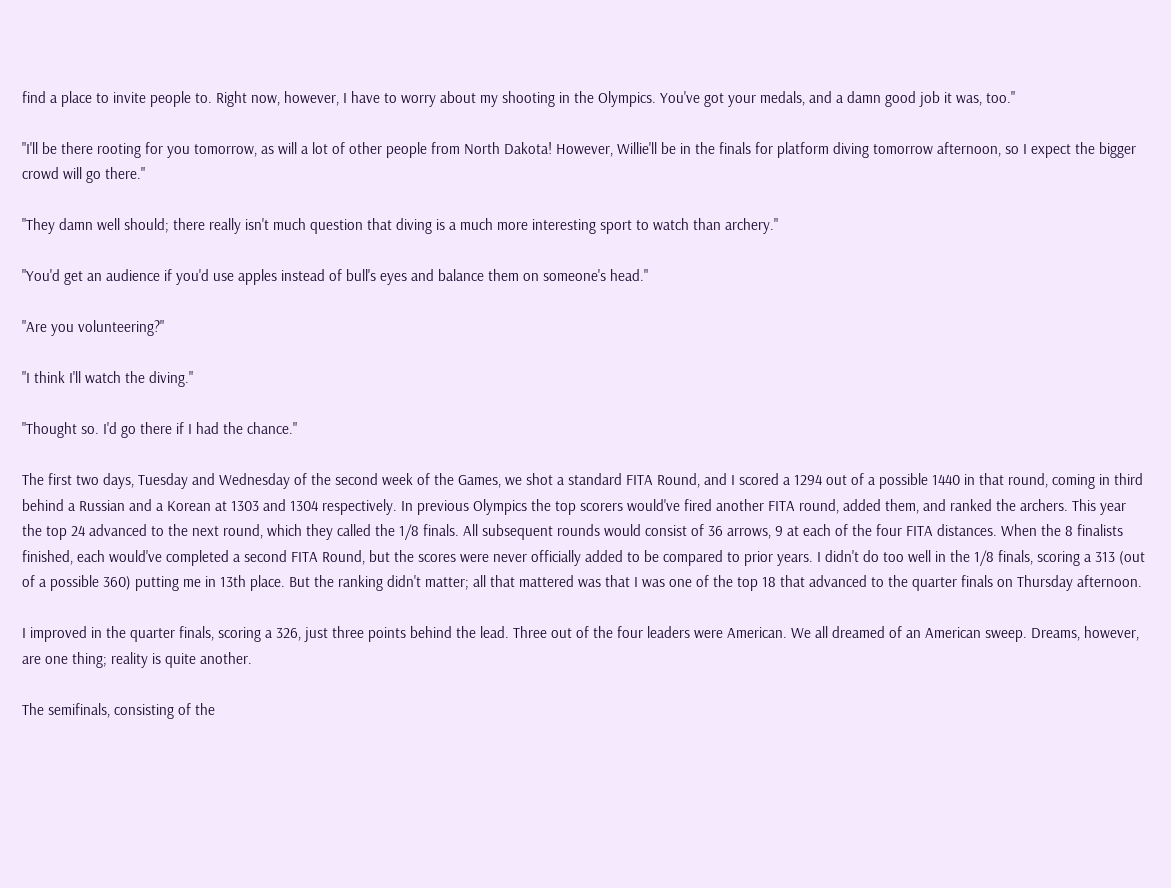find a place to invite people to. Right now, however, I have to worry about my shooting in the Olympics. You've got your medals, and a damn good job it was, too."

"I'll be there rooting for you tomorrow, as will a lot of other people from North Dakota! However, Willie'll be in the finals for platform diving tomorrow afternoon, so I expect the bigger crowd will go there."

"They damn well should; there really isn't much question that diving is a much more interesting sport to watch than archery."

"You'd get an audience if you'd use apples instead of bull's eyes and balance them on someone's head."

"Are you volunteering?"

"I think I'll watch the diving."

"Thought so. I'd go there if I had the chance."

The first two days, Tuesday and Wednesday of the second week of the Games, we shot a standard FITA Round, and I scored a 1294 out of a possible 1440 in that round, coming in third behind a Russian and a Korean at 1303 and 1304 respectively. In previous Olympics the top scorers would've fired another FITA round, added them, and ranked the archers. This year the top 24 advanced to the next round, which they called the 1/8 finals. All subsequent rounds would consist of 36 arrows, 9 at each of the four FITA distances. When the 8 finalists finished, each would've completed a second FITA Round, but the scores were never officially added to be compared to prior years. I didn't do too well in the 1/8 finals, scoring a 313 (out of a possible 360) putting me in 13th place. But the ranking didn't matter; all that mattered was that I was one of the top 18 that advanced to the quarter finals on Thursday afternoon.

I improved in the quarter finals, scoring a 326, just three points behind the lead. Three out of the four leaders were American. We all dreamed of an American sweep. Dreams, however, are one thing; reality is quite another.

The semifinals, consisting of the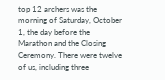top 12 archers was the morning of Saturday, October 1, the day before the Marathon and the Closing Ceremony. There were twelve of us, including three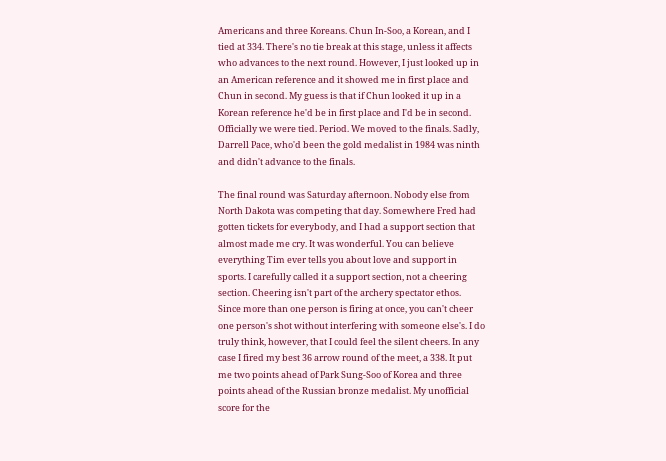Americans and three Koreans. Chun In-Soo, a Korean, and I tied at 334. There's no tie break at this stage, unless it affects who advances to the next round. However, I just looked up in an American reference and it showed me in first place and Chun in second. My guess is that if Chun looked it up in a Korean reference he'd be in first place and I'd be in second. Officially we were tied. Period. We moved to the finals. Sadly, Darrell Pace, who'd been the gold medalist in 1984 was ninth and didn't advance to the finals.

The final round was Saturday afternoon. Nobody else from North Dakota was competing that day. Somewhere Fred had gotten tickets for everybody, and I had a support section that almost made me cry. It was wonderful. You can believe everything Tim ever tells you about love and support in sports. I carefully called it a support section, not a cheering section. Cheering isn't part of the archery spectator ethos. Since more than one person is firing at once, you can't cheer one person's shot without interfering with someone else's. I do truly think, however, that I could feel the silent cheers. In any case I fired my best 36 arrow round of the meet, a 338. It put me two points ahead of Park Sung-Soo of Korea and three points ahead of the Russian bronze medalist. My unofficial score for the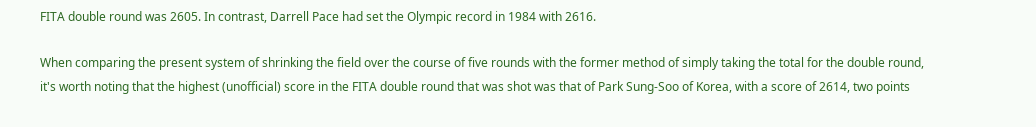FITA double round was 2605. In contrast, Darrell Pace had set the Olympic record in 1984 with 2616.

When comparing the present system of shrinking the field over the course of five rounds with the former method of simply taking the total for the double round, it's worth noting that the highest (unofficial) score in the FITA double round that was shot was that of Park Sung-Soo of Korea, with a score of 2614, two points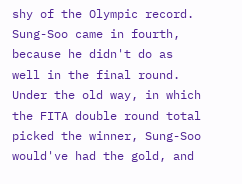shy of the Olympic record. Sung-Soo came in fourth, because he didn't do as well in the final round. Under the old way, in which the FITA double round total picked the winner, Sung-Soo would've had the gold, and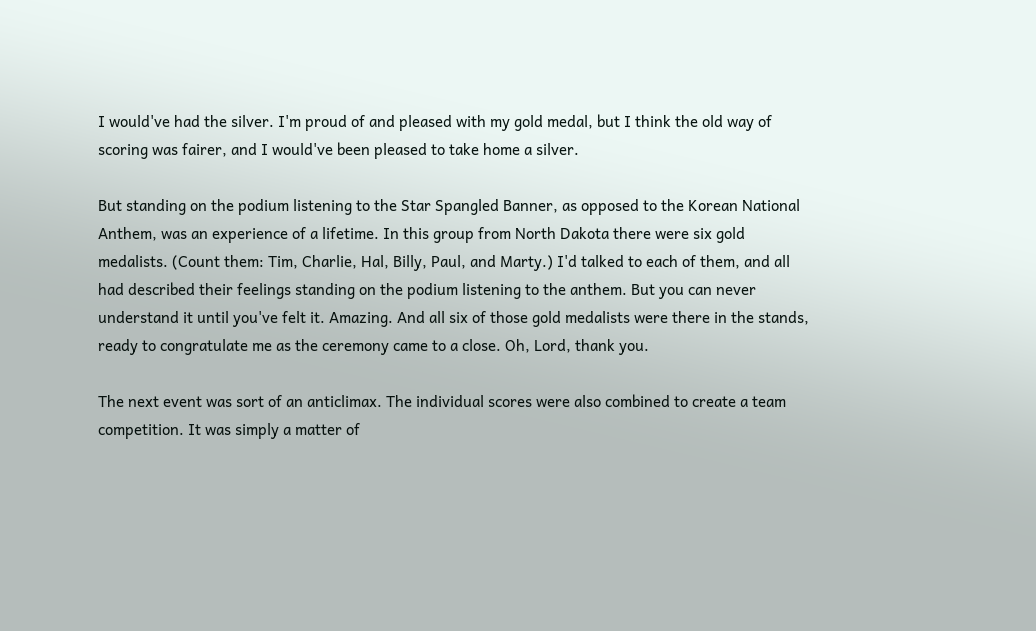I would've had the silver. I'm proud of and pleased with my gold medal, but I think the old way of scoring was fairer, and I would've been pleased to take home a silver.

But standing on the podium listening to the Star Spangled Banner, as opposed to the Korean National Anthem, was an experience of a lifetime. In this group from North Dakota there were six gold medalists. (Count them: Tim, Charlie, Hal, Billy, Paul, and Marty.) I'd talked to each of them, and all had described their feelings standing on the podium listening to the anthem. But you can never understand it until you've felt it. Amazing. And all six of those gold medalists were there in the stands, ready to congratulate me as the ceremony came to a close. Oh, Lord, thank you.

The next event was sort of an anticlimax. The individual scores were also combined to create a team competition. It was simply a matter of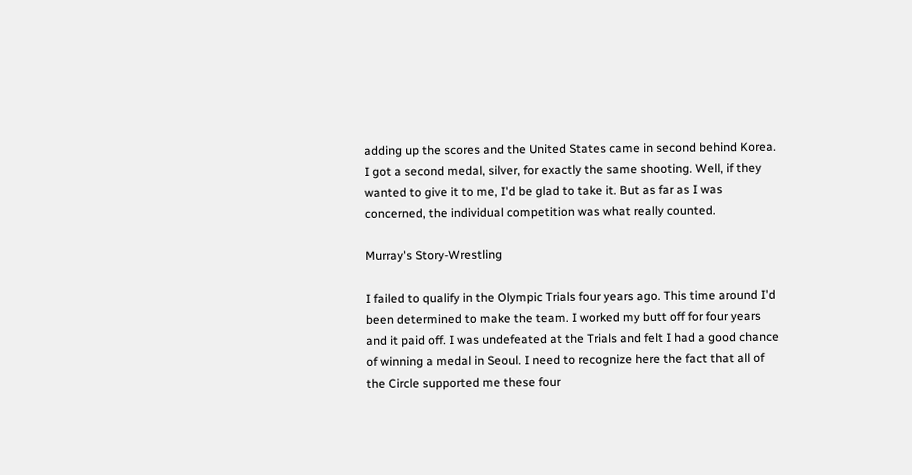adding up the scores and the United States came in second behind Korea. I got a second medal, silver, for exactly the same shooting. Well, if they wanted to give it to me, I'd be glad to take it. But as far as I was concerned, the individual competition was what really counted.

Murray's Story-Wrestling

I failed to qualify in the Olympic Trials four years ago. This time around I'd been determined to make the team. I worked my butt off for four years and it paid off. I was undefeated at the Trials and felt I had a good chance of winning a medal in Seoul. I need to recognize here the fact that all of the Circle supported me these four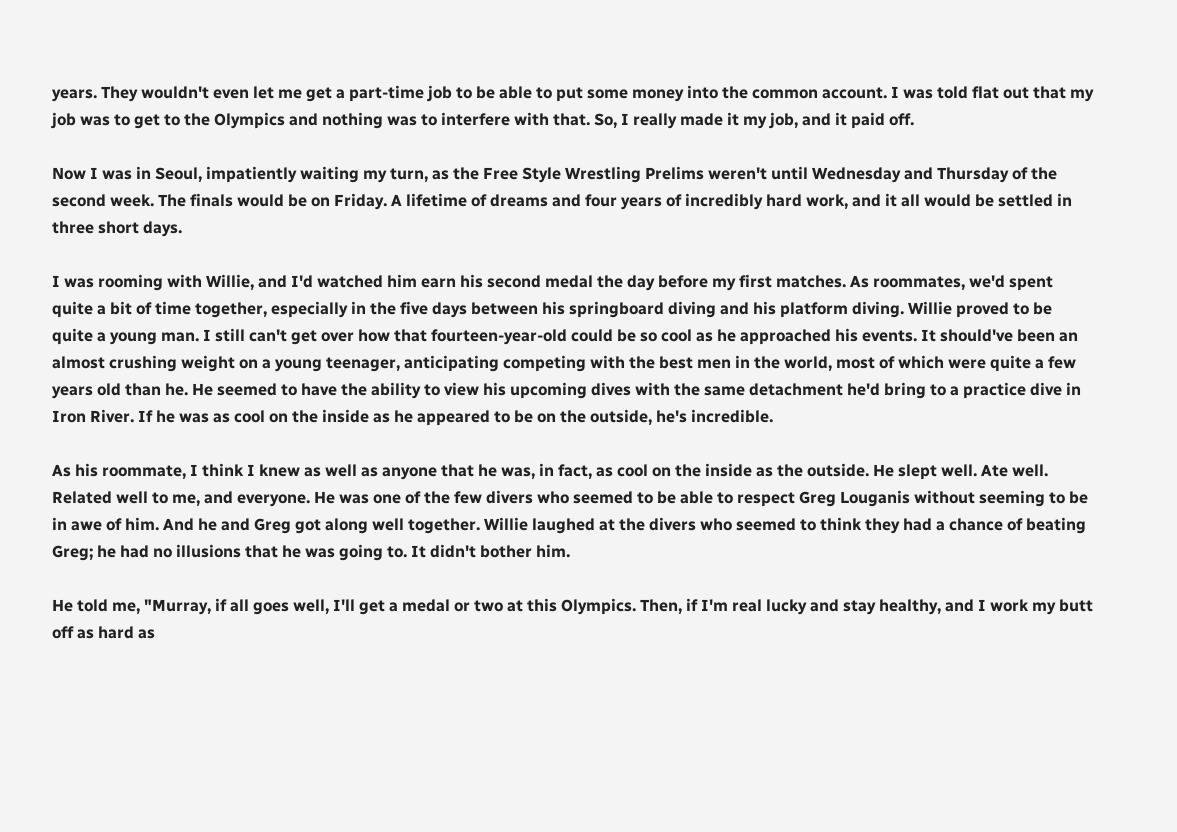years. They wouldn't even let me get a part-time job to be able to put some money into the common account. I was told flat out that my job was to get to the Olympics and nothing was to interfere with that. So, I really made it my job, and it paid off.

Now I was in Seoul, impatiently waiting my turn, as the Free Style Wrestling Prelims weren't until Wednesday and Thursday of the second week. The finals would be on Friday. A lifetime of dreams and four years of incredibly hard work, and it all would be settled in three short days.

I was rooming with Willie, and I'd watched him earn his second medal the day before my first matches. As roommates, we'd spent quite a bit of time together, especially in the five days between his springboard diving and his platform diving. Willie proved to be quite a young man. I still can't get over how that fourteen-year-old could be so cool as he approached his events. It should've been an almost crushing weight on a young teenager, anticipating competing with the best men in the world, most of which were quite a few years old than he. He seemed to have the ability to view his upcoming dives with the same detachment he'd bring to a practice dive in Iron River. If he was as cool on the inside as he appeared to be on the outside, he's incredible.

As his roommate, I think I knew as well as anyone that he was, in fact, as cool on the inside as the outside. He slept well. Ate well. Related well to me, and everyone. He was one of the few divers who seemed to be able to respect Greg Louganis without seeming to be in awe of him. And he and Greg got along well together. Willie laughed at the divers who seemed to think they had a chance of beating Greg; he had no illusions that he was going to. It didn't bother him.

He told me, "Murray, if all goes well, I'll get a medal or two at this Olympics. Then, if I'm real lucky and stay healthy, and I work my butt off as hard as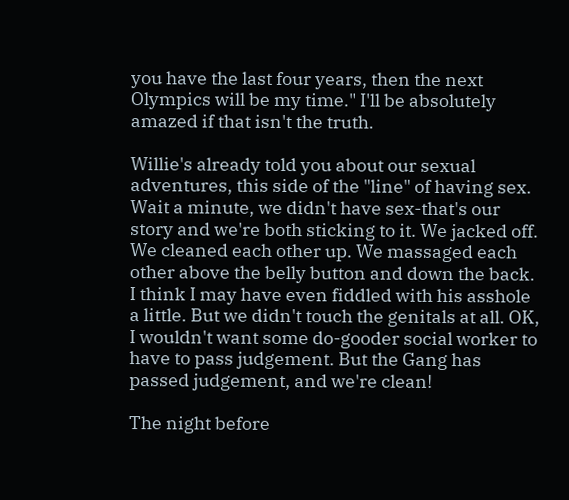you have the last four years, then the next Olympics will be my time." I'll be absolutely amazed if that isn't the truth.

Willie's already told you about our sexual adventures, this side of the "line" of having sex. Wait a minute, we didn't have sex-that's our story and we're both sticking to it. We jacked off. We cleaned each other up. We massaged each other above the belly button and down the back. I think I may have even fiddled with his asshole a little. But we didn't touch the genitals at all. OK, I wouldn't want some do-gooder social worker to have to pass judgement. But the Gang has passed judgement, and we're clean!

The night before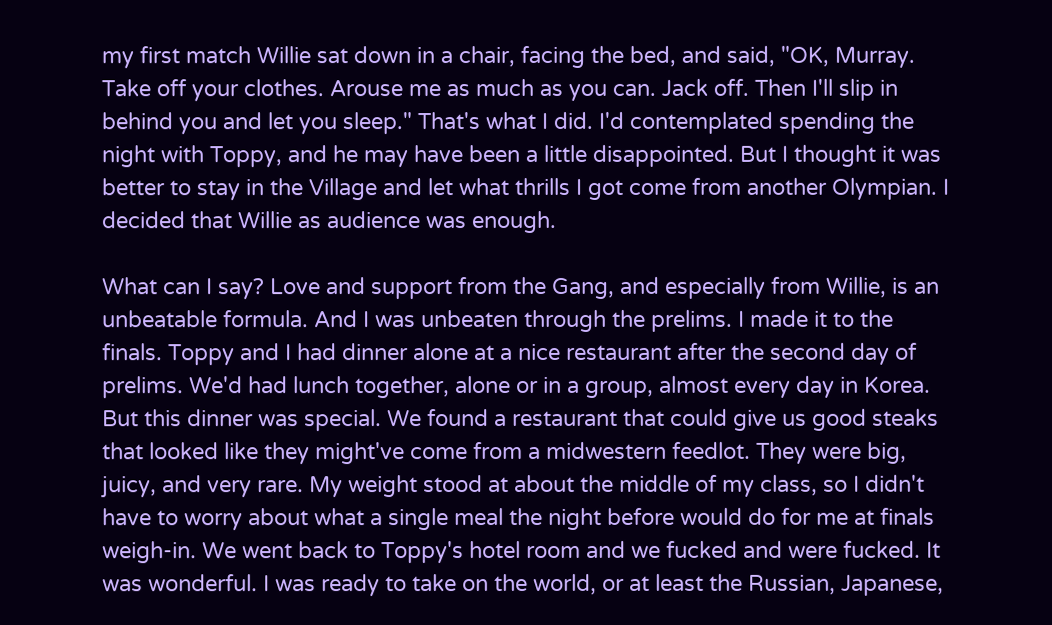my first match Willie sat down in a chair, facing the bed, and said, "OK, Murray. Take off your clothes. Arouse me as much as you can. Jack off. Then I'll slip in behind you and let you sleep." That's what I did. I'd contemplated spending the night with Toppy, and he may have been a little disappointed. But I thought it was better to stay in the Village and let what thrills I got come from another Olympian. I decided that Willie as audience was enough.

What can I say? Love and support from the Gang, and especially from Willie, is an unbeatable formula. And I was unbeaten through the prelims. I made it to the finals. Toppy and I had dinner alone at a nice restaurant after the second day of prelims. We'd had lunch together, alone or in a group, almost every day in Korea. But this dinner was special. We found a restaurant that could give us good steaks that looked like they might've come from a midwestern feedlot. They were big, juicy, and very rare. My weight stood at about the middle of my class, so I didn't have to worry about what a single meal the night before would do for me at finals weigh-in. We went back to Toppy's hotel room and we fucked and were fucked. It was wonderful. I was ready to take on the world, or at least the Russian, Japanese,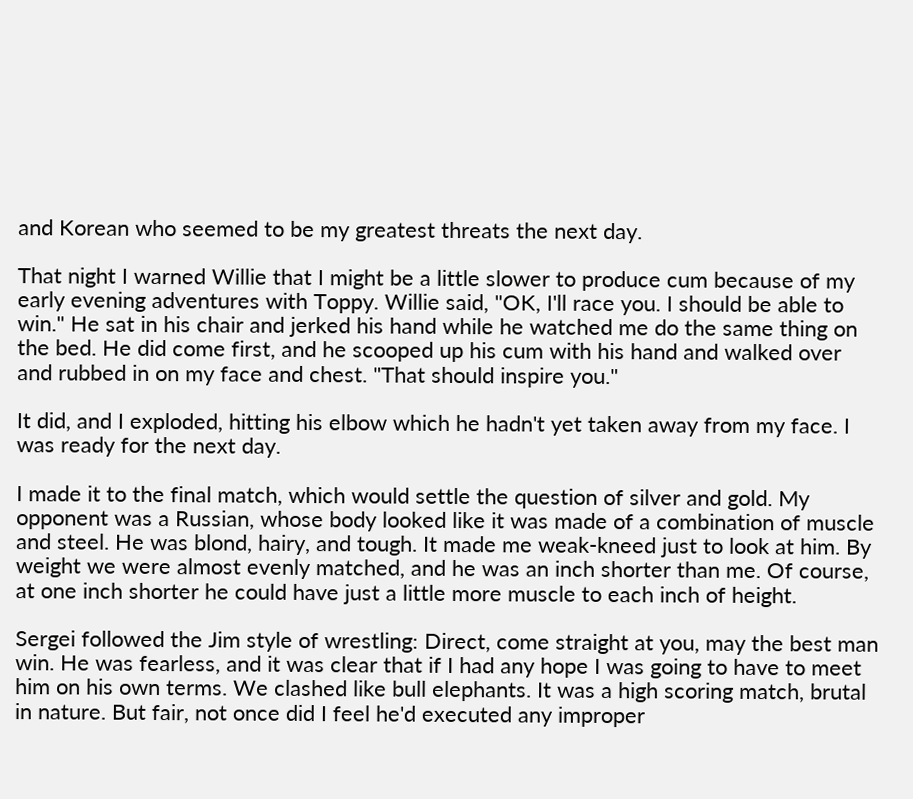and Korean who seemed to be my greatest threats the next day.

That night I warned Willie that I might be a little slower to produce cum because of my early evening adventures with Toppy. Willie said, "OK, I'll race you. I should be able to win." He sat in his chair and jerked his hand while he watched me do the same thing on the bed. He did come first, and he scooped up his cum with his hand and walked over and rubbed in on my face and chest. "That should inspire you."

It did, and I exploded, hitting his elbow which he hadn't yet taken away from my face. I was ready for the next day.

I made it to the final match, which would settle the question of silver and gold. My opponent was a Russian, whose body looked like it was made of a combination of muscle and steel. He was blond, hairy, and tough. It made me weak-kneed just to look at him. By weight we were almost evenly matched, and he was an inch shorter than me. Of course, at one inch shorter he could have just a little more muscle to each inch of height.

Sergei followed the Jim style of wrestling: Direct, come straight at you, may the best man win. He was fearless, and it was clear that if I had any hope I was going to have to meet him on his own terms. We clashed like bull elephants. It was a high scoring match, brutal in nature. But fair, not once did I feel he'd executed any improper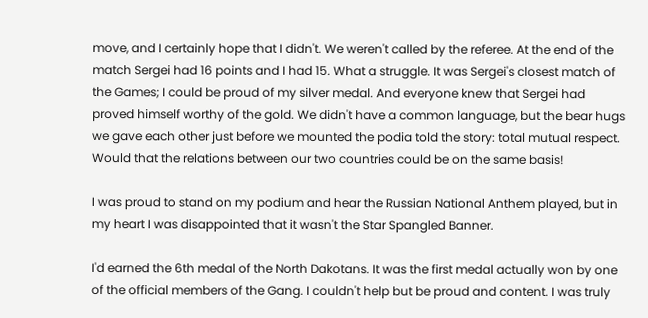move, and I certainly hope that I didn't. We weren't called by the referee. At the end of the match Sergei had 16 points and I had 15. What a struggle. It was Sergei's closest match of the Games; I could be proud of my silver medal. And everyone knew that Sergei had proved himself worthy of the gold. We didn't have a common language, but the bear hugs we gave each other just before we mounted the podia told the story: total mutual respect. Would that the relations between our two countries could be on the same basis!

I was proud to stand on my podium and hear the Russian National Anthem played, but in my heart I was disappointed that it wasn't the Star Spangled Banner.

I'd earned the 6th medal of the North Dakotans. It was the first medal actually won by one of the official members of the Gang. I couldn't help but be proud and content. I was truly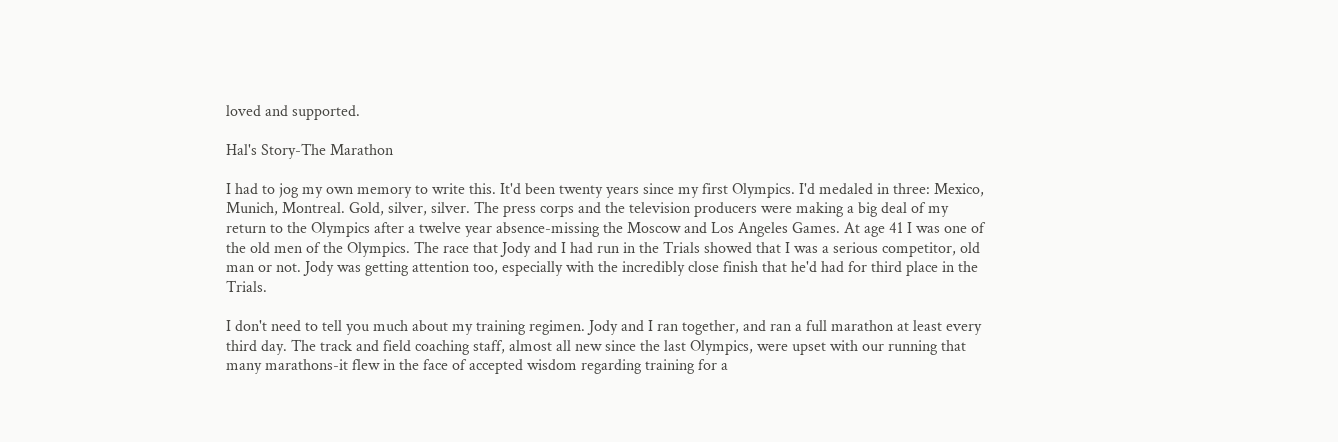loved and supported.

Hal's Story-The Marathon

I had to jog my own memory to write this. It'd been twenty years since my first Olympics. I'd medaled in three: Mexico, Munich, Montreal. Gold, silver, silver. The press corps and the television producers were making a big deal of my return to the Olympics after a twelve year absence-missing the Moscow and Los Angeles Games. At age 41 I was one of the old men of the Olympics. The race that Jody and I had run in the Trials showed that I was a serious competitor, old man or not. Jody was getting attention too, especially with the incredibly close finish that he'd had for third place in the Trials.

I don't need to tell you much about my training regimen. Jody and I ran together, and ran a full marathon at least every third day. The track and field coaching staff, almost all new since the last Olympics, were upset with our running that many marathons-it flew in the face of accepted wisdom regarding training for a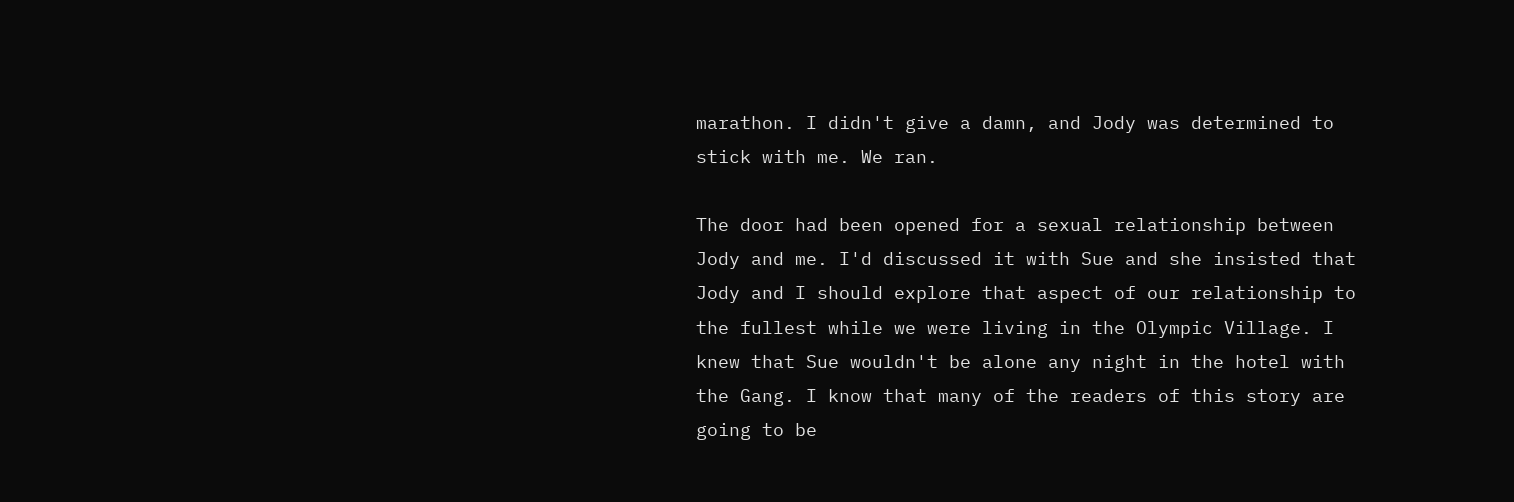marathon. I didn't give a damn, and Jody was determined to stick with me. We ran.

The door had been opened for a sexual relationship between Jody and me. I'd discussed it with Sue and she insisted that Jody and I should explore that aspect of our relationship to the fullest while we were living in the Olympic Village. I knew that Sue wouldn't be alone any night in the hotel with the Gang. I know that many of the readers of this story are going to be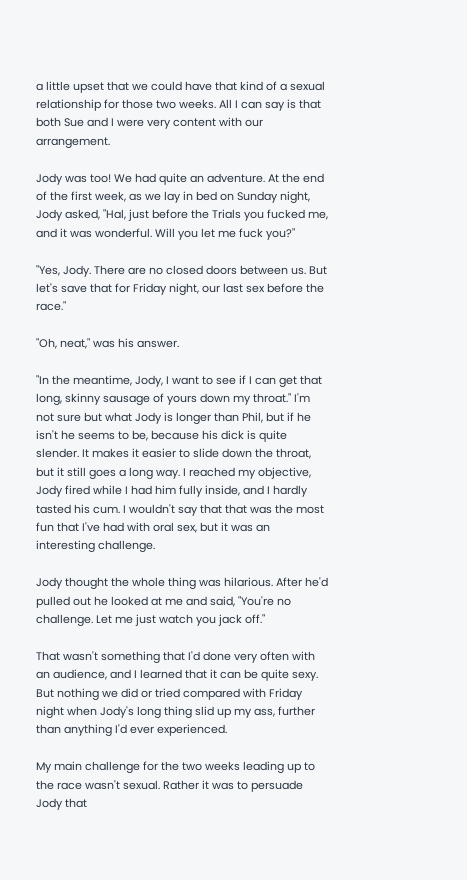a little upset that we could have that kind of a sexual relationship for those two weeks. All I can say is that both Sue and I were very content with our arrangement.

Jody was too! We had quite an adventure. At the end of the first week, as we lay in bed on Sunday night, Jody asked, "Hal, just before the Trials you fucked me, and it was wonderful. Will you let me fuck you?"

"Yes, Jody. There are no closed doors between us. But let's save that for Friday night, our last sex before the race."

"Oh, neat," was his answer.

"In the meantime, Jody, I want to see if I can get that long, skinny sausage of yours down my throat." I'm not sure but what Jody is longer than Phil, but if he isn't he seems to be, because his dick is quite slender. It makes it easier to slide down the throat, but it still goes a long way. I reached my objective, Jody fired while I had him fully inside, and I hardly tasted his cum. I wouldn't say that that was the most fun that I've had with oral sex, but it was an interesting challenge.

Jody thought the whole thing was hilarious. After he'd pulled out he looked at me and said, "You're no challenge. Let me just watch you jack off."

That wasn't something that I'd done very often with an audience, and I learned that it can be quite sexy. But nothing we did or tried compared with Friday night when Jody's long thing slid up my ass, further than anything I'd ever experienced.

My main challenge for the two weeks leading up to the race wasn't sexual. Rather it was to persuade Jody that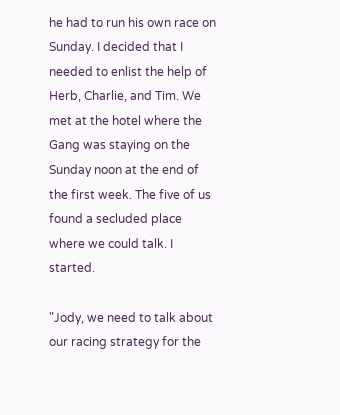he had to run his own race on Sunday. I decided that I needed to enlist the help of Herb, Charlie, and Tim. We met at the hotel where the Gang was staying on the Sunday noon at the end of the first week. The five of us found a secluded place where we could talk. I started.

"Jody, we need to talk about our racing strategy for the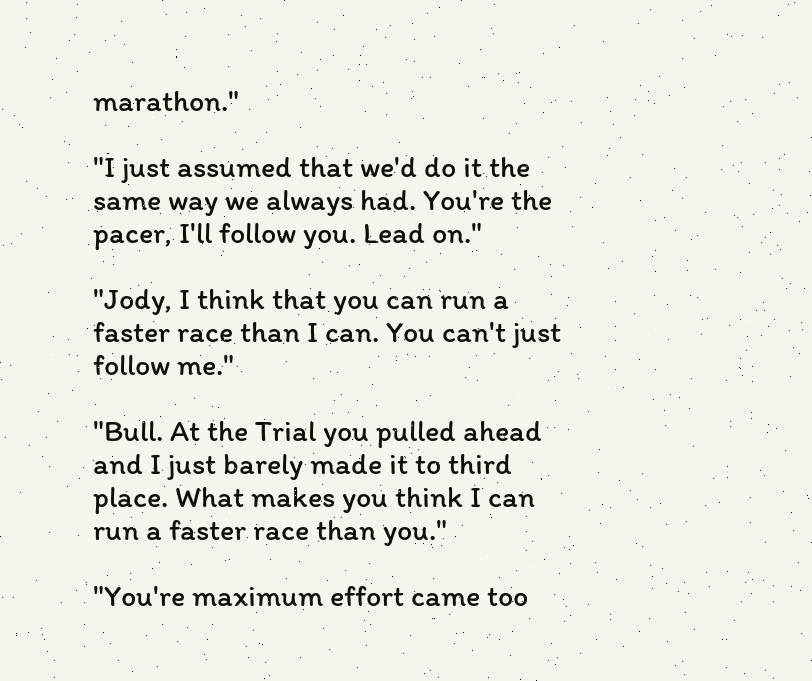marathon."

"I just assumed that we'd do it the same way we always had. You're the pacer, I'll follow you. Lead on."

"Jody, I think that you can run a faster race than I can. You can't just follow me."

"Bull. At the Trial you pulled ahead and I just barely made it to third place. What makes you think I can run a faster race than you."

"You're maximum effort came too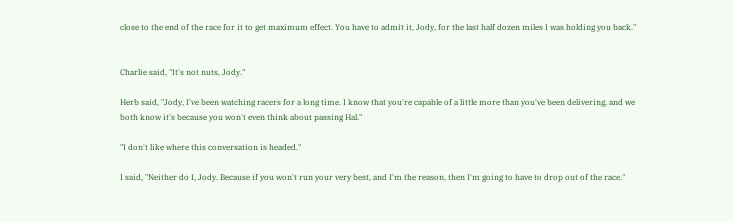close to the end of the race for it to get maximum effect. You have to admit it, Jody, for the last half dozen miles I was holding you back."


Charlie said, "It's not nuts, Jody."

Herb said, "Jody, I've been watching racers for a long time. I know that you're capable of a little more than you've been delivering, and we both know it's because you won't even think about passing Hal."

"I don't like where this conversation is headed."

I said, "Neither do I, Jody. Because if you won't run your very best, and I'm the reason, then I'm going to have to drop out of the race."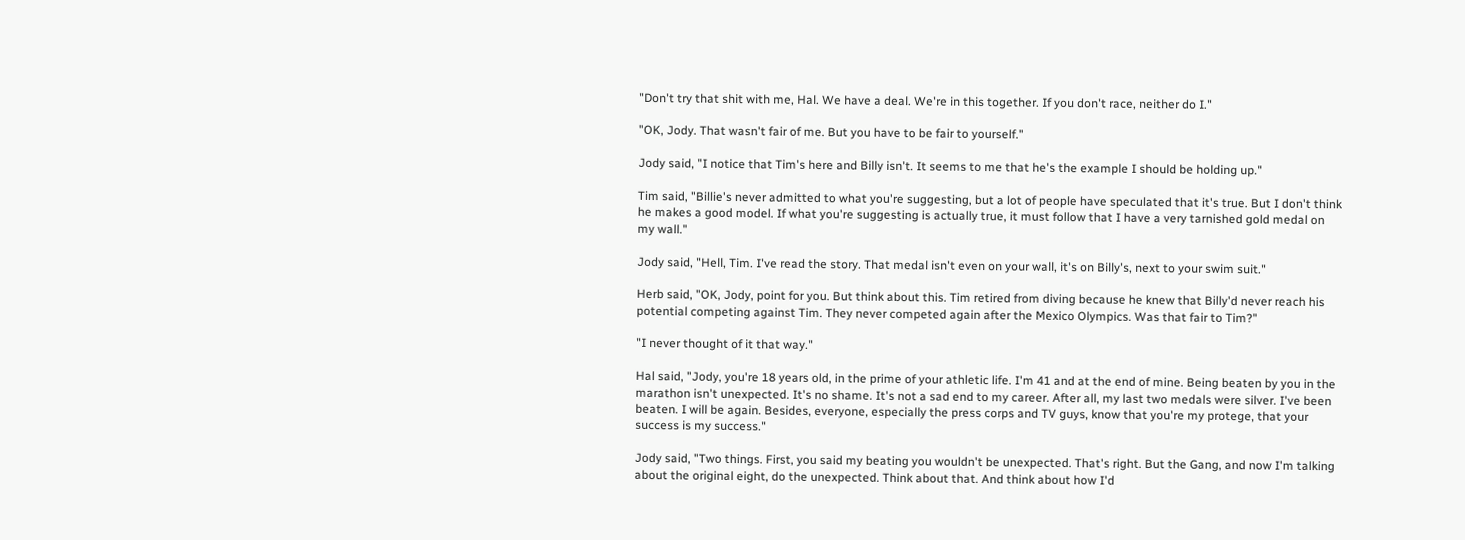"Don't try that shit with me, Hal. We have a deal. We're in this together. If you don't race, neither do I."

"OK, Jody. That wasn't fair of me. But you have to be fair to yourself."

Jody said, "I notice that Tim's here and Billy isn't. It seems to me that he's the example I should be holding up."

Tim said, "Billie's never admitted to what you're suggesting, but a lot of people have speculated that it's true. But I don't think he makes a good model. If what you're suggesting is actually true, it must follow that I have a very tarnished gold medal on my wall."

Jody said, "Hell, Tim. I've read the story. That medal isn't even on your wall, it's on Billy's, next to your swim suit."

Herb said, "OK, Jody, point for you. But think about this. Tim retired from diving because he knew that Billy'd never reach his potential competing against Tim. They never competed again after the Mexico Olympics. Was that fair to Tim?"

"I never thought of it that way."

Hal said, "Jody, you're 18 years old, in the prime of your athletic life. I'm 41 and at the end of mine. Being beaten by you in the marathon isn't unexpected. It's no shame. It's not a sad end to my career. After all, my last two medals were silver. I've been beaten. I will be again. Besides, everyone, especially the press corps and TV guys, know that you're my protege, that your success is my success."

Jody said, "Two things. First, you said my beating you wouldn't be unexpected. That's right. But the Gang, and now I'm talking about the original eight, do the unexpected. Think about that. And think about how I'd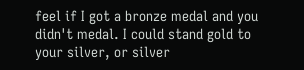feel if I got a bronze medal and you didn't medal. I could stand gold to your silver, or silver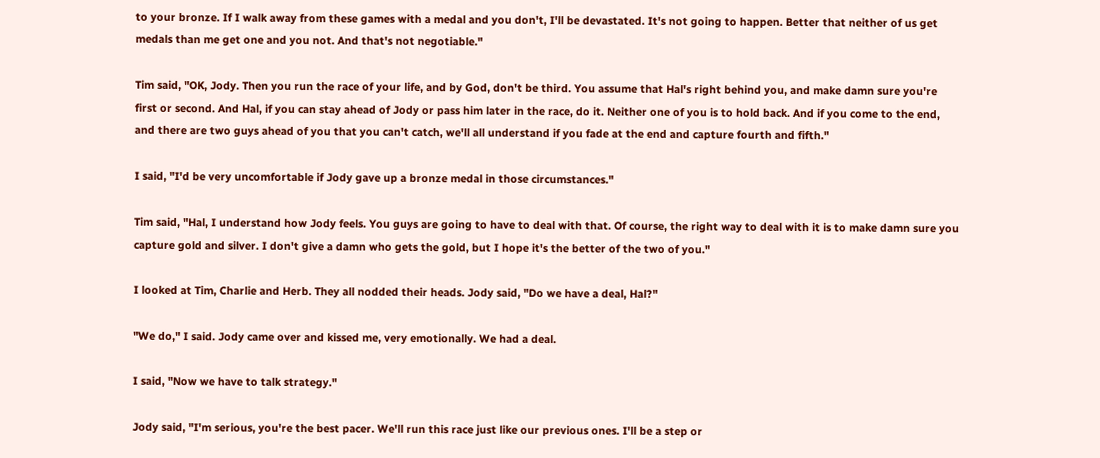to your bronze. If I walk away from these games with a medal and you don't, I'll be devastated. It's not going to happen. Better that neither of us get medals than me get one and you not. And that's not negotiable."

Tim said, "OK, Jody. Then you run the race of your life, and by God, don't be third. You assume that Hal's right behind you, and make damn sure you're first or second. And Hal, if you can stay ahead of Jody or pass him later in the race, do it. Neither one of you is to hold back. And if you come to the end, and there are two guys ahead of you that you can't catch, we'll all understand if you fade at the end and capture fourth and fifth."

I said, "I'd be very uncomfortable if Jody gave up a bronze medal in those circumstances."

Tim said, "Hal, I understand how Jody feels. You guys are going to have to deal with that. Of course, the right way to deal with it is to make damn sure you capture gold and silver. I don't give a damn who gets the gold, but I hope it's the better of the two of you."

I looked at Tim, Charlie and Herb. They all nodded their heads. Jody said, "Do we have a deal, Hal?"

"We do," I said. Jody came over and kissed me, very emotionally. We had a deal.

I said, "Now we have to talk strategy."

Jody said, "I'm serious, you're the best pacer. We'll run this race just like our previous ones. I'll be a step or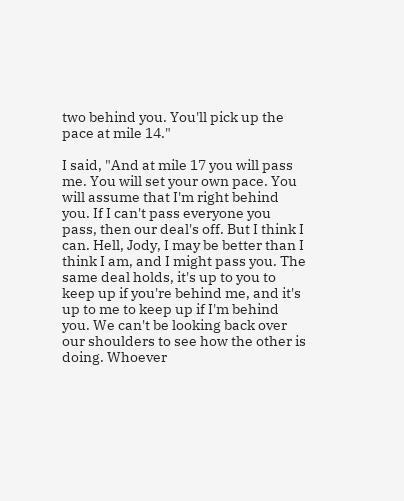two behind you. You'll pick up the pace at mile 14."

I said, "And at mile 17 you will pass me. You will set your own pace. You will assume that I'm right behind you. If I can't pass everyone you pass, then our deal's off. But I think I can. Hell, Jody, I may be better than I think I am, and I might pass you. The same deal holds, it's up to you to keep up if you're behind me, and it's up to me to keep up if I'm behind you. We can't be looking back over our shoulders to see how the other is doing. Whoever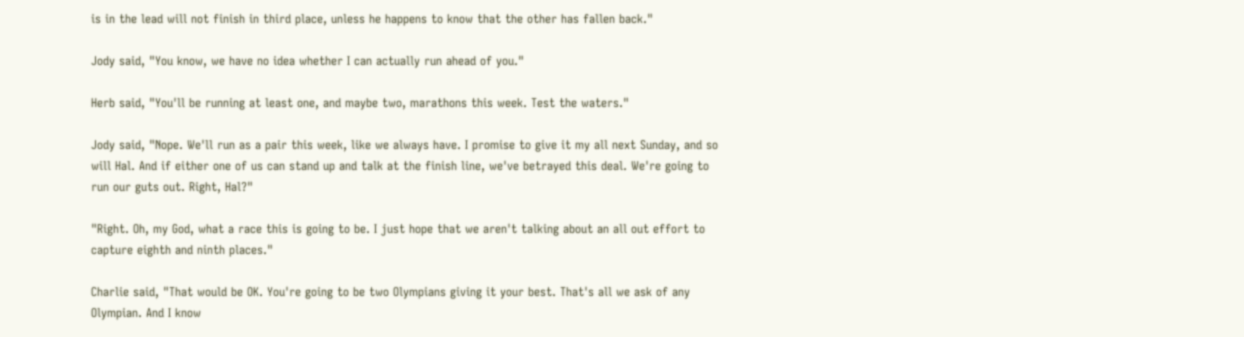is in the lead will not finish in third place, unless he happens to know that the other has fallen back."

Jody said, "You know, we have no idea whether I can actually run ahead of you."

Herb said, "You'll be running at least one, and maybe two, marathons this week. Test the waters."

Jody said, "Nope. We'll run as a pair this week, like we always have. I promise to give it my all next Sunday, and so will Hal. And if either one of us can stand up and talk at the finish line, we've betrayed this deal. We're going to run our guts out. Right, Hal?"

"Right. Oh, my God, what a race this is going to be. I just hope that we aren't talking about an all out effort to capture eighth and ninth places."

Charlie said, "That would be OK. You're going to be two Olympians giving it your best. That's all we ask of any Olympian. And I know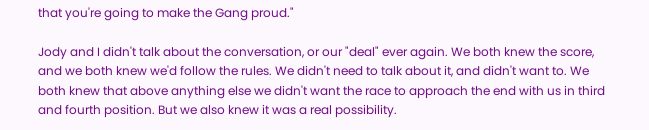that you're going to make the Gang proud."

Jody and I didn't talk about the conversation, or our "deal" ever again. We both knew the score, and we both knew we'd follow the rules. We didn't need to talk about it, and didn't want to. We both knew that above anything else we didn't want the race to approach the end with us in third and fourth position. But we also knew it was a real possibility.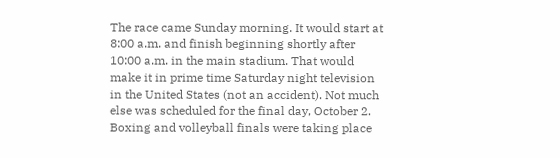The race came Sunday morning. It would start at 8:00 a.m. and finish beginning shortly after 10:00 a.m. in the main stadium. That would make it in prime time Saturday night television in the United States (not an accident). Not much else was scheduled for the final day, October 2. Boxing and volleyball finals were taking place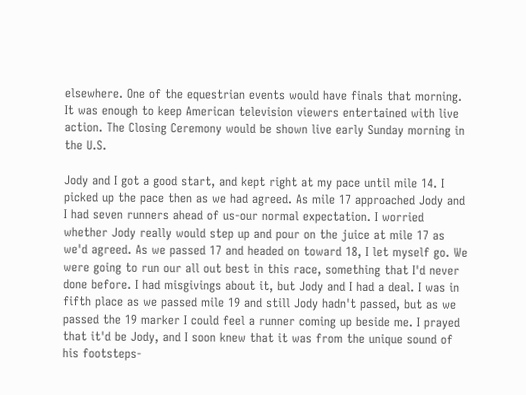elsewhere. One of the equestrian events would have finals that morning. It was enough to keep American television viewers entertained with live action. The Closing Ceremony would be shown live early Sunday morning in the U.S.

Jody and I got a good start, and kept right at my pace until mile 14. I picked up the pace then as we had agreed. As mile 17 approached Jody and I had seven runners ahead of us-our normal expectation. I worried whether Jody really would step up and pour on the juice at mile 17 as we'd agreed. As we passed 17 and headed on toward 18, I let myself go. We were going to run our all out best in this race, something that I'd never done before. I had misgivings about it, but Jody and I had a deal. I was in fifth place as we passed mile 19 and still Jody hadn't passed, but as we passed the 19 marker I could feel a runner coming up beside me. I prayed that it'd be Jody, and I soon knew that it was from the unique sound of his footsteps-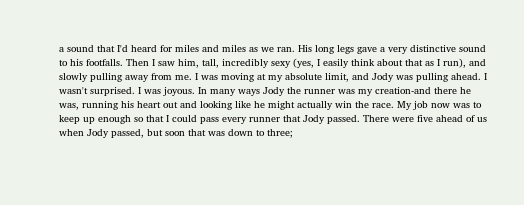a sound that I'd heard for miles and miles as we ran. His long legs gave a very distinctive sound to his footfalls. Then I saw him, tall, incredibly sexy (yes, I easily think about that as I run), and slowly pulling away from me. I was moving at my absolute limit, and Jody was pulling ahead. I wasn't surprised. I was joyous. In many ways Jody the runner was my creation-and there he was, running his heart out and looking like he might actually win the race. My job now was to keep up enough so that I could pass every runner that Jody passed. There were five ahead of us when Jody passed, but soon that was down to three;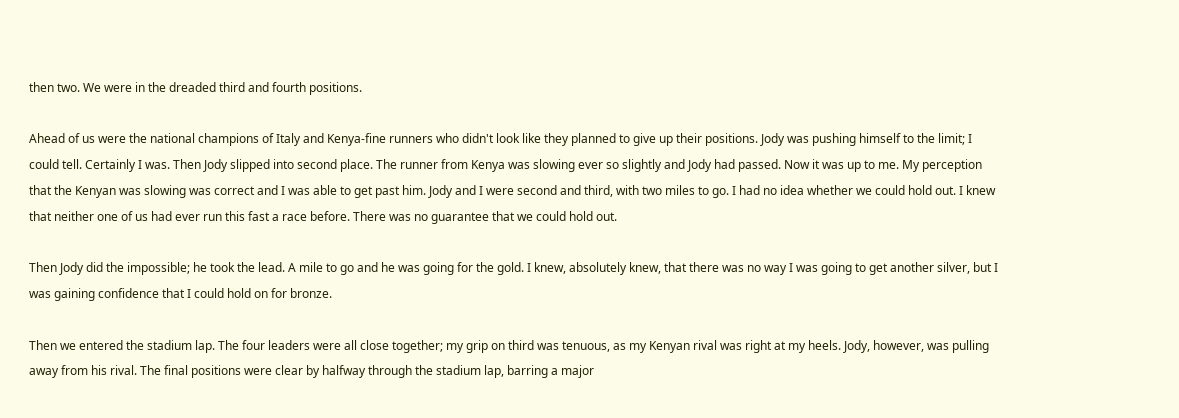then two. We were in the dreaded third and fourth positions.

Ahead of us were the national champions of Italy and Kenya-fine runners who didn't look like they planned to give up their positions. Jody was pushing himself to the limit; I could tell. Certainly I was. Then Jody slipped into second place. The runner from Kenya was slowing ever so slightly and Jody had passed. Now it was up to me. My perception that the Kenyan was slowing was correct and I was able to get past him. Jody and I were second and third, with two miles to go. I had no idea whether we could hold out. I knew that neither one of us had ever run this fast a race before. There was no guarantee that we could hold out.

Then Jody did the impossible; he took the lead. A mile to go and he was going for the gold. I knew, absolutely knew, that there was no way I was going to get another silver, but I was gaining confidence that I could hold on for bronze.

Then we entered the stadium lap. The four leaders were all close together; my grip on third was tenuous, as my Kenyan rival was right at my heels. Jody, however, was pulling away from his rival. The final positions were clear by halfway through the stadium lap, barring a major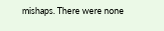mishaps. There were none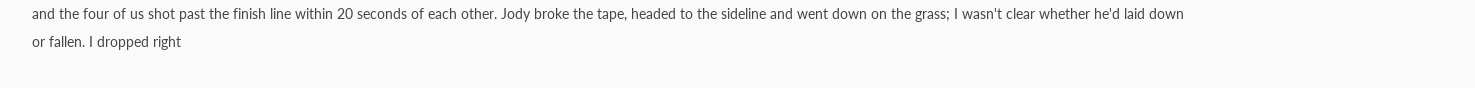and the four of us shot past the finish line within 20 seconds of each other. Jody broke the tape, headed to the sideline and went down on the grass; I wasn't clear whether he'd laid down or fallen. I dropped right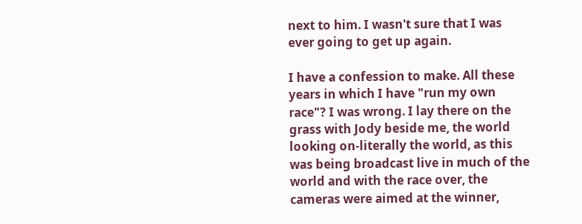next to him. I wasn't sure that I was ever going to get up again.

I have a confession to make. All these years in which I have "run my own race"? I was wrong. I lay there on the grass with Jody beside me, the world looking on-literally the world, as this was being broadcast live in much of the world and with the race over, the cameras were aimed at the winner,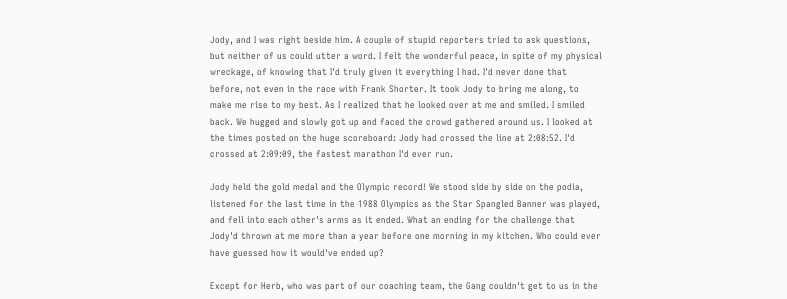Jody, and I was right beside him. A couple of stupid reporters tried to ask questions, but neither of us could utter a word. I felt the wonderful peace, in spite of my physical wreckage, of knowing that I'd truly given it everything I had. I'd never done that before, not even in the race with Frank Shorter. It took Jody to bring me along, to make me rise to my best. As I realized that he looked over at me and smiled. I smiled back. We hugged and slowly got up and faced the crowd gathered around us. I looked at the times posted on the huge scoreboard: Jody had crossed the line at 2:08:52. I'd crossed at 2:09:09, the fastest marathon I'd ever run.

Jody held the gold medal and the Olympic record! We stood side by side on the podia, listened for the last time in the 1988 Olympics as the Star Spangled Banner was played, and fell into each other's arms as it ended. What an ending for the challenge that Jody'd thrown at me more than a year before one morning in my kitchen. Who could ever have guessed how it would've ended up?

Except for Herb, who was part of our coaching team, the Gang couldn't get to us in the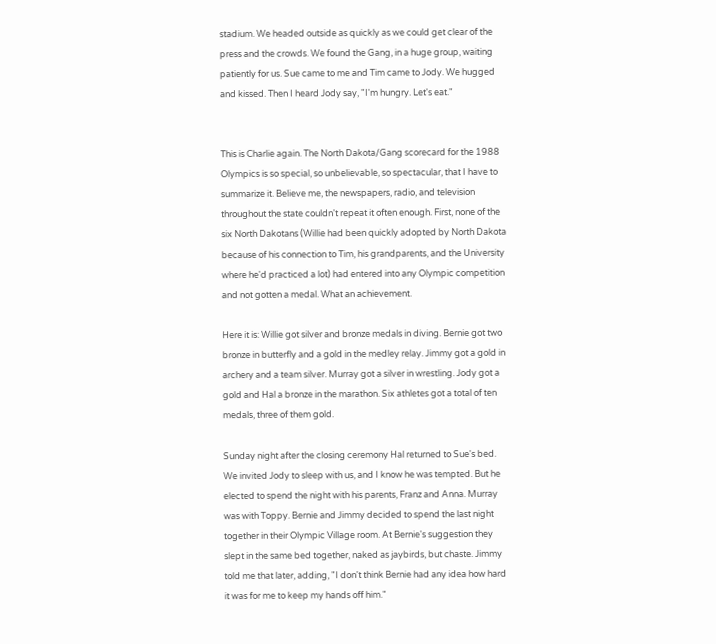stadium. We headed outside as quickly as we could get clear of the press and the crowds. We found the Gang, in a huge group, waiting patiently for us. Sue came to me and Tim came to Jody. We hugged and kissed. Then I heard Jody say, "I'm hungry. Let's eat."


This is Charlie again. The North Dakota/Gang scorecard for the 1988 Olympics is so special, so unbelievable, so spectacular, that I have to summarize it. Believe me, the newspapers, radio, and television throughout the state couldn't repeat it often enough. First, none of the six North Dakotans (Willie had been quickly adopted by North Dakota because of his connection to Tim, his grandparents, and the University where he'd practiced a lot) had entered into any Olympic competition and not gotten a medal. What an achievement.

Here it is: Willie got silver and bronze medals in diving. Bernie got two bronze in butterfly and a gold in the medley relay. Jimmy got a gold in archery and a team silver. Murray got a silver in wrestling. Jody got a gold and Hal a bronze in the marathon. Six athletes got a total of ten medals, three of them gold.

Sunday night after the closing ceremony Hal returned to Sue's bed. We invited Jody to sleep with us, and I know he was tempted. But he elected to spend the night with his parents, Franz and Anna. Murray was with Toppy. Bernie and Jimmy decided to spend the last night together in their Olympic Village room. At Bernie's suggestion they slept in the same bed together, naked as jaybirds, but chaste. Jimmy told me that later, adding, "I don't think Bernie had any idea how hard it was for me to keep my hands off him."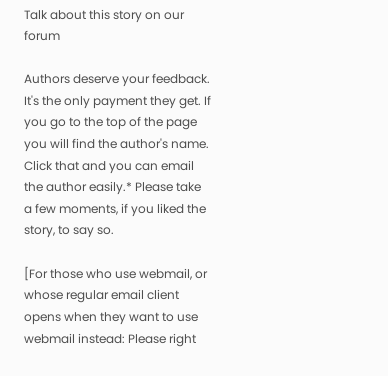Talk about this story on our forum

Authors deserve your feedback. It's the only payment they get. If you go to the top of the page you will find the author's name. Click that and you can email the author easily.* Please take a few moments, if you liked the story, to say so.

[For those who use webmail, or whose regular email client opens when they want to use webmail instead: Please right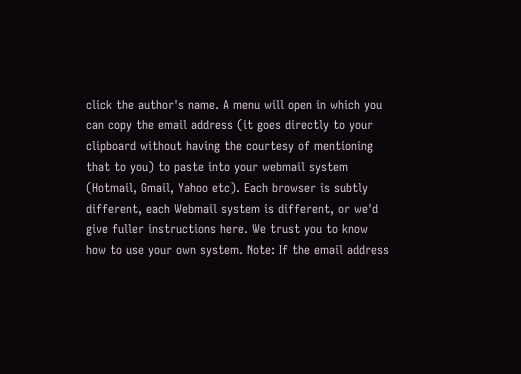click the author's name. A menu will open in which you can copy the email address (it goes directly to your clipboard without having the courtesy of mentioning that to you) to paste into your webmail system (Hotmail, Gmail, Yahoo etc). Each browser is subtly different, each Webmail system is different, or we'd give fuller instructions here. We trust you to know how to use your own system. Note: If the email address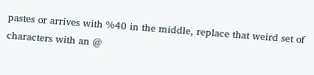pastes or arrives with %40 in the middle, replace that weird set of characters with an @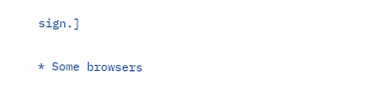sign.]

* Some browsers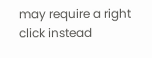may require a right click instead